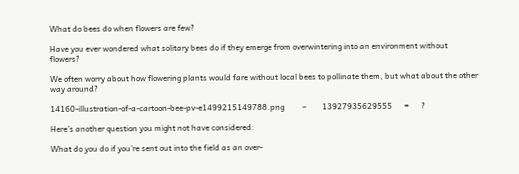What do bees do when flowers are few?

Have you ever wondered what solitary bees do if they emerge from overwintering into an environment without flowers?

We often worry about how flowering plants would fare without local bees to pollinate them, but what about the other way around?

14160-illustration-of-a-cartoon-bee-pv-e1499215149788.png         –        13927935629555      =      ?

Here’s another question you might not have considered:

What do you do if you’re sent out into the field as an over-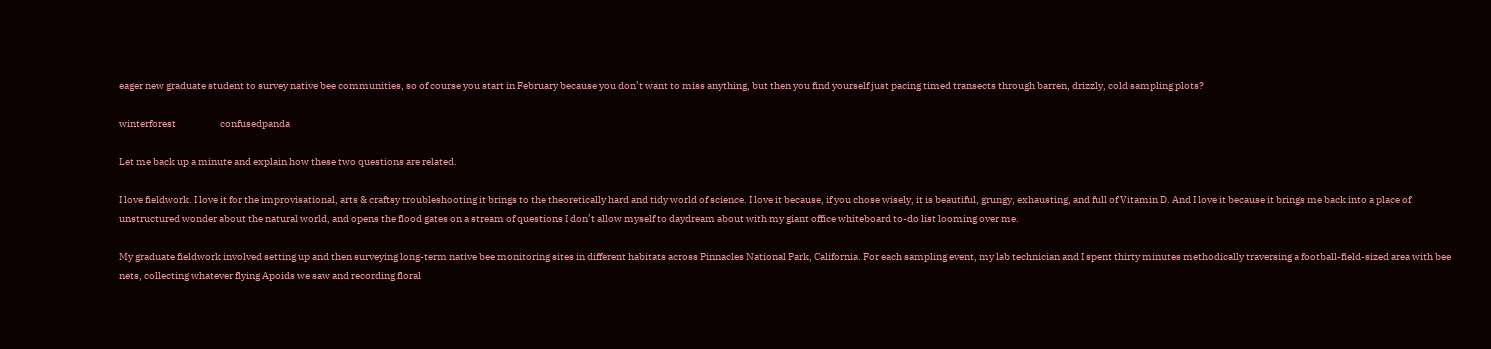eager new graduate student to survey native bee communities, so of course you start in February because you don’t want to miss anything, but then you find yourself just pacing timed transects through barren, drizzly, cold sampling plots?

winterforest                      confusedpanda

Let me back up a minute and explain how these two questions are related.

I love fieldwork. I love it for the improvisational, arts & craftsy troubleshooting it brings to the theoretically hard and tidy world of science. I love it because, if you chose wisely, it is beautiful, grungy, exhausting, and full of Vitamin D. And I love it because it brings me back into a place of unstructured wonder about the natural world, and opens the flood gates on a stream of questions I don’t allow myself to daydream about with my giant office whiteboard to-do list looming over me.

My graduate fieldwork involved setting up and then surveying long-term native bee monitoring sites in different habitats across Pinnacles National Park, California. For each sampling event, my lab technician and I spent thirty minutes methodically traversing a football-field-sized area with bee nets, collecting whatever flying Apoids we saw and recording floral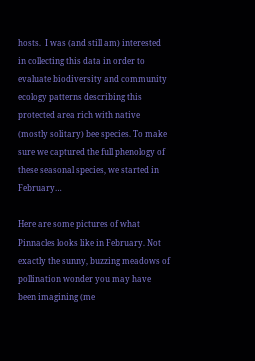hosts.  I was (and still am) interested in collecting this data in order to evaluate biodiversity and community ecology patterns describing this protected area rich with native (mostly solitary) bee species. To make sure we captured the full phenology of these seasonal species, we started in February…

Here are some pictures of what Pinnacles looks like in February. Not exactly the sunny, buzzing meadows of pollination wonder you may have been imagining (me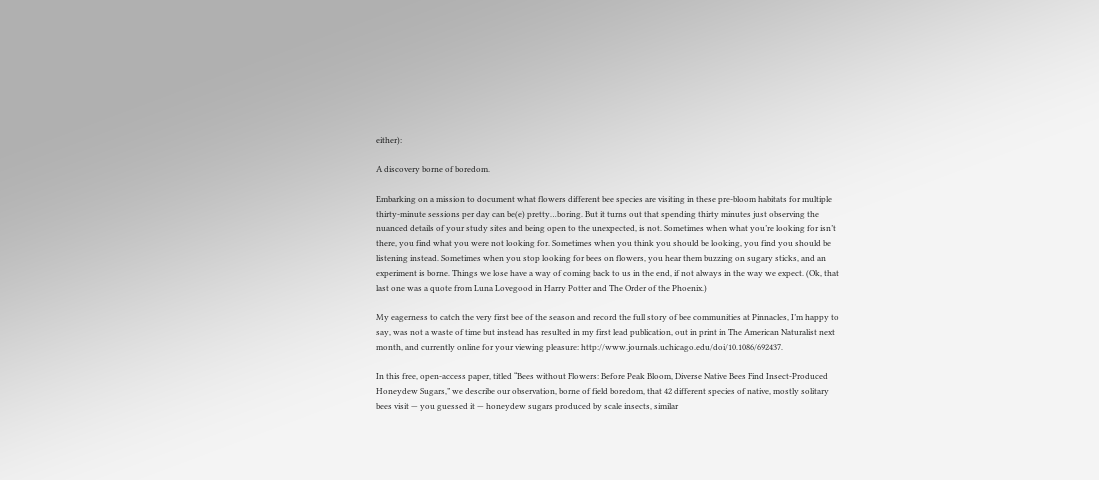either):

A discovery borne of boredom.

Embarking on a mission to document what flowers different bee species are visiting in these pre-bloom habitats for multiple thirty-minute sessions per day can be(e) pretty…boring. But it turns out that spending thirty minutes just observing the nuanced details of your study sites and being open to the unexpected, is not. Sometimes when what you’re looking for isn’t there, you find what you were not looking for. Sometimes when you think you should be looking, you find you should be listening instead. Sometimes when you stop looking for bees on flowers, you hear them buzzing on sugary sticks, and an experiment is borne. Things we lose have a way of coming back to us in the end, if not always in the way we expect. (Ok, that last one was a quote from Luna Lovegood in Harry Potter and The Order of the Phoenix.)

My eagerness to catch the very first bee of the season and record the full story of bee communities at Pinnacles, I’m happy to say, was not a waste of time but instead has resulted in my first lead publication, out in print in The American Naturalist next month, and currently online for your viewing pleasure: http://www.journals.uchicago.edu/doi/10.1086/692437.

In this free, open-access paper, titled “Bees without Flowers: Before Peak Bloom, Diverse Native Bees Find Insect-Produced Honeydew Sugars,” we describe our observation, borne of field boredom, that 42 different species of native, mostly solitary bees visit — you guessed it — honeydew sugars produced by scale insects, similar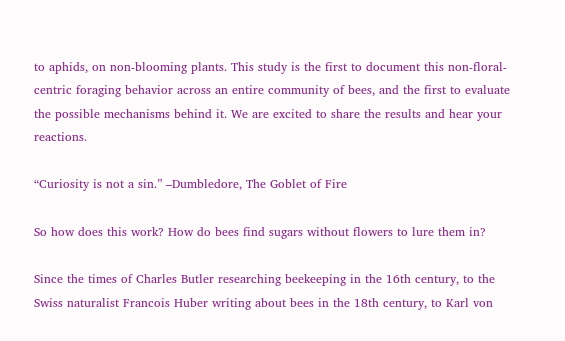to aphids, on non-blooming plants. This study is the first to document this non-floral-centric foraging behavior across an entire community of bees, and the first to evaluate the possible mechanisms behind it. We are excited to share the results and hear your reactions.

“Curiosity is not a sin.” –Dumbledore, The Goblet of Fire

So how does this work? How do bees find sugars without flowers to lure them in?

Since the times of Charles Butler researching beekeeping in the 16th century, to the Swiss naturalist Francois Huber writing about bees in the 18th century, to Karl von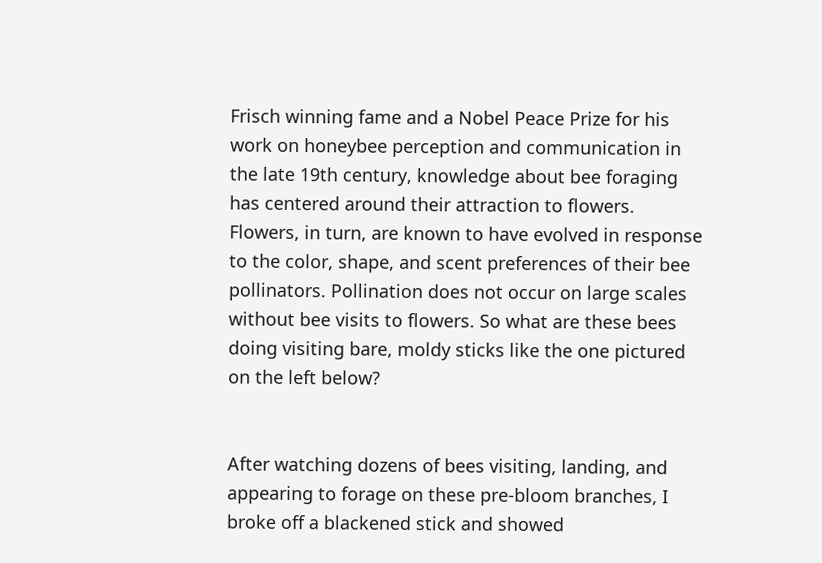Frisch winning fame and a Nobel Peace Prize for his work on honeybee perception and communication in the late 19th century, knowledge about bee foraging has centered around their attraction to flowers. Flowers, in turn, are known to have evolved in response to the color, shape, and scent preferences of their bee pollinators. Pollination does not occur on large scales without bee visits to flowers. So what are these bees doing visiting bare, moldy sticks like the one pictured on the left below?


After watching dozens of bees visiting, landing, and appearing to forage on these pre-bloom branches, I broke off a blackened stick and showed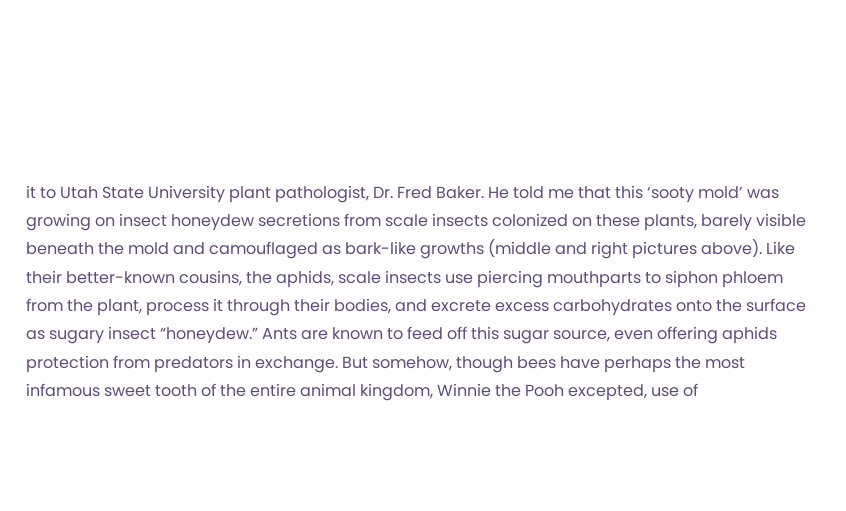it to Utah State University plant pathologist, Dr. Fred Baker. He told me that this ‘sooty mold’ was growing on insect honeydew secretions from scale insects colonized on these plants, barely visible beneath the mold and camouflaged as bark-like growths (middle and right pictures above). Like their better-known cousins, the aphids, scale insects use piercing mouthparts to siphon phloem from the plant, process it through their bodies, and excrete excess carbohydrates onto the surface as sugary insect “honeydew.” Ants are known to feed off this sugar source, even offering aphids protection from predators in exchange. But somehow, though bees have perhaps the most infamous sweet tooth of the entire animal kingdom, Winnie the Pooh excepted, use of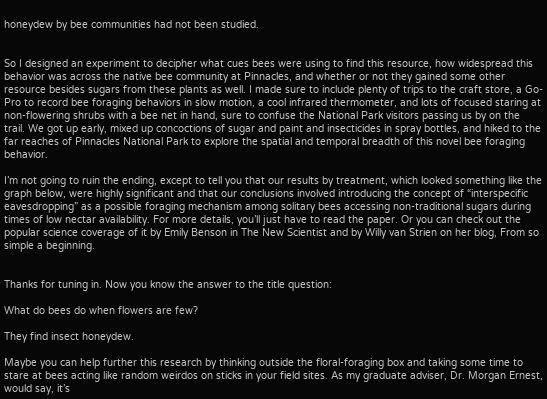honeydew by bee communities had not been studied.


So I designed an experiment to decipher what cues bees were using to find this resource, how widespread this behavior was across the native bee community at Pinnacles, and whether or not they gained some other resource besides sugars from these plants as well. I made sure to include plenty of trips to the craft store, a Go-Pro to record bee foraging behaviors in slow motion, a cool infrared thermometer, and lots of focused staring at non-flowering shrubs with a bee net in hand, sure to confuse the National Park visitors passing us by on the trail. We got up early, mixed up concoctions of sugar and paint and insecticides in spray bottles, and hiked to the far reaches of Pinnacles National Park to explore the spatial and temporal breadth of this novel bee foraging behavior.

I’m not going to ruin the ending, except to tell you that our results by treatment, which looked something like the graph below, were highly significant and that our conclusions involved introducing the concept of “interspecific eavesdropping” as a possible foraging mechanism among solitary bees accessing non-traditional sugars during times of low nectar availability. For more details, you’ll just have to read the paper. Or you can check out the popular science coverage of it by Emily Benson in The New Scientist and by Willy van Strien on her blog, From so simple a beginning.


Thanks for tuning in. Now you know the answer to the title question:

What do bees do when flowers are few?

They find insect honeydew.

Maybe you can help further this research by thinking outside the floral-foraging box and taking some time to stare at bees acting like random weirdos on sticks in your field sites. As my graduate adviser, Dr. Morgan Ernest, would say, it’s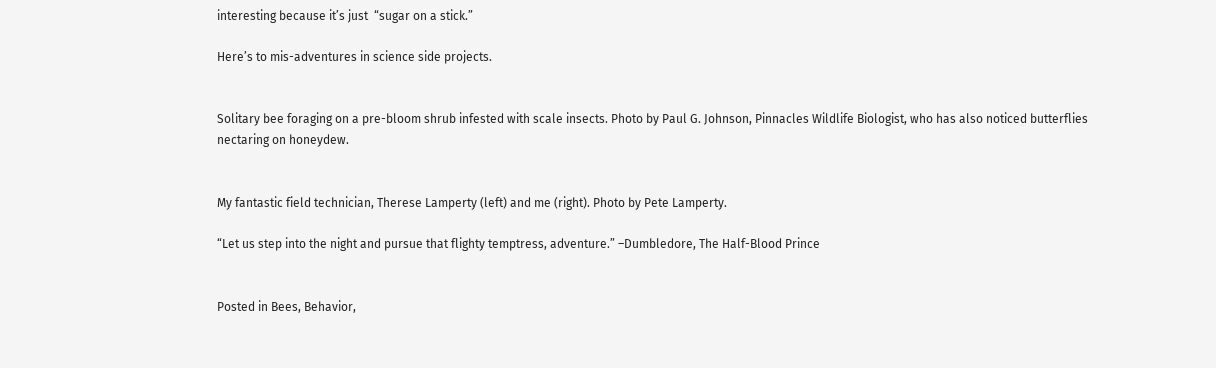interesting because it’s just  “sugar on a stick.”

Here’s to mis-adventures in science side projects.


Solitary bee foraging on a pre-bloom shrub infested with scale insects. Photo by Paul G. Johnson, Pinnacles Wildlife Biologist, who has also noticed butterflies nectaring on honeydew.


My fantastic field technician, Therese Lamperty (left) and me (right). Photo by Pete Lamperty.

“Let us step into the night and pursue that flighty temptress, adventure.” –Dumbledore, The Half-Blood Prince


Posted in Bees, Behavior,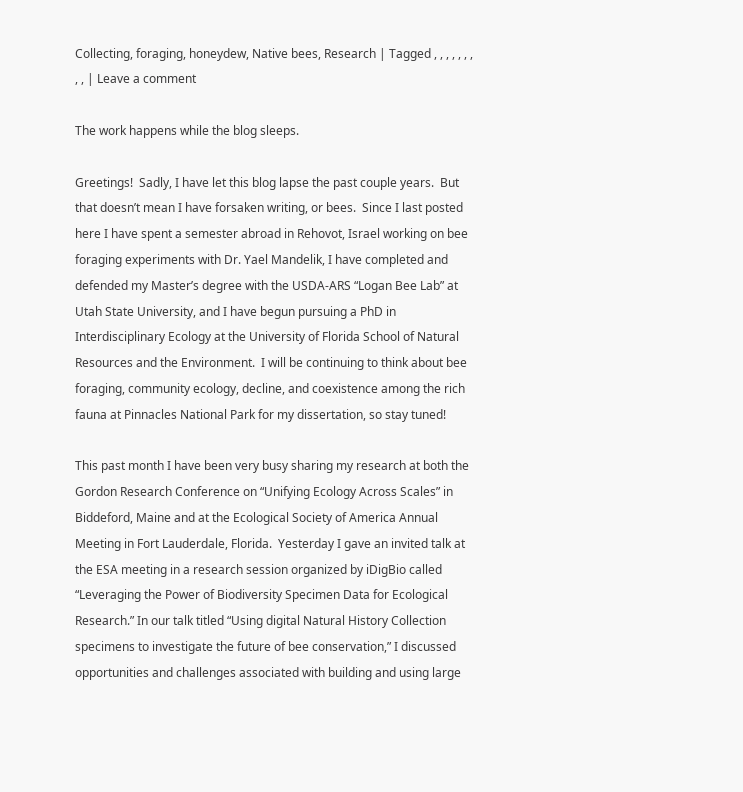Collecting, foraging, honeydew, Native bees, Research | Tagged , , , , , , , , , | Leave a comment

The work happens while the blog sleeps.

Greetings!  Sadly, I have let this blog lapse the past couple years.  But that doesn’t mean I have forsaken writing, or bees.  Since I last posted here I have spent a semester abroad in Rehovot, Israel working on bee foraging experiments with Dr. Yael Mandelik, I have completed and defended my Master’s degree with the USDA-ARS “Logan Bee Lab” at Utah State University, and I have begun pursuing a PhD in Interdisciplinary Ecology at the University of Florida School of Natural Resources and the Environment.  I will be continuing to think about bee foraging, community ecology, decline, and coexistence among the rich fauna at Pinnacles National Park for my dissertation, so stay tuned!

This past month I have been very busy sharing my research at both the Gordon Research Conference on “Unifying Ecology Across Scales” in Biddeford, Maine and at the Ecological Society of America Annual Meeting in Fort Lauderdale, Florida.  Yesterday I gave an invited talk at the ESA meeting in a research session organized by iDigBio called “Leveraging the Power of Biodiversity Specimen Data for Ecological Research.” In our talk titled “Using digital Natural History Collection specimens to investigate the future of bee conservation,” I discussed opportunities and challenges associated with building and using large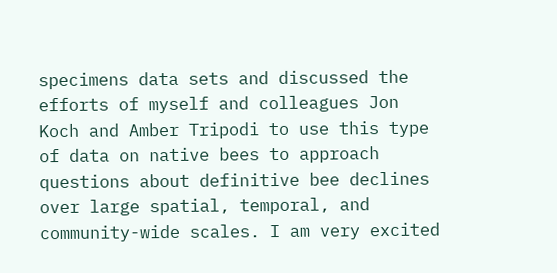specimens data sets and discussed the efforts of myself and colleagues Jon Koch and Amber Tripodi to use this type of data on native bees to approach questions about definitive bee declines over large spatial, temporal, and community-wide scales. I am very excited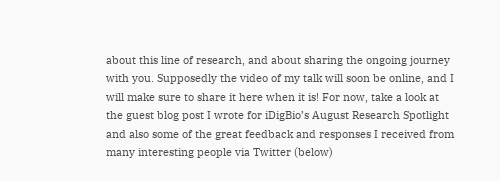about this line of research, and about sharing the ongoing journey with you. Supposedly the video of my talk will soon be online, and I will make sure to share it here when it is! For now, take a look at the guest blog post I wrote for iDigBio’s August Research Spotlight and also some of the great feedback and responses I received from many interesting people via Twitter (below)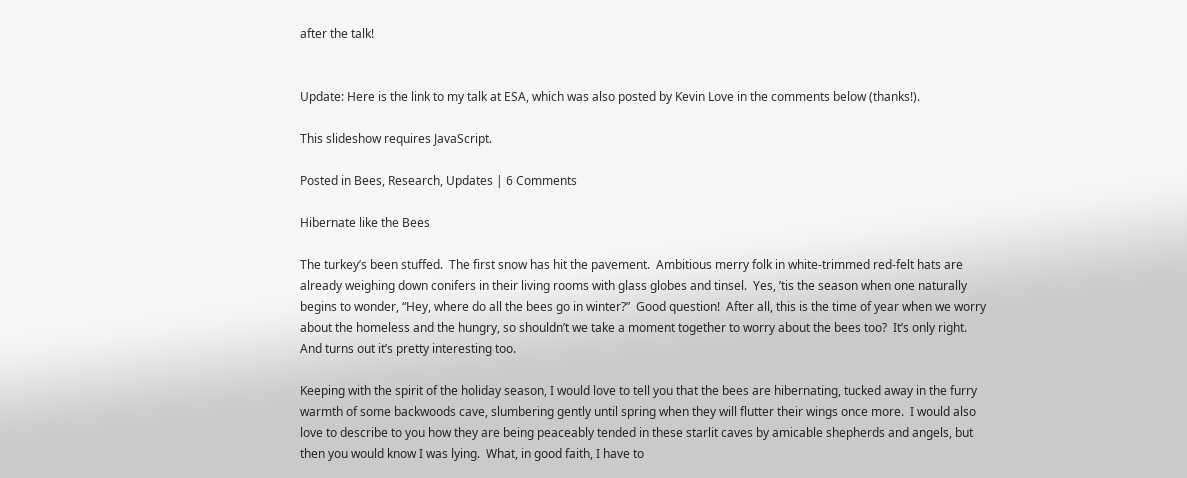after the talk!


Update: Here is the link to my talk at ESA, which was also posted by Kevin Love in the comments below (thanks!).

This slideshow requires JavaScript.

Posted in Bees, Research, Updates | 6 Comments

Hibernate like the Bees

The turkey’s been stuffed.  The first snow has hit the pavement.  Ambitious merry folk in white-trimmed red-felt hats are already weighing down conifers in their living rooms with glass globes and tinsel.  Yes, ’tis the season when one naturally begins to wonder, “Hey, where do all the bees go in winter?”  Good question!  After all, this is the time of year when we worry about the homeless and the hungry, so shouldn’t we take a moment together to worry about the bees too?  It’s only right.  And turns out it’s pretty interesting too.

Keeping with the spirit of the holiday season, I would love to tell you that the bees are hibernating, tucked away in the furry warmth of some backwoods cave, slumbering gently until spring when they will flutter their wings once more.  I would also love to describe to you how they are being peaceably tended in these starlit caves by amicable shepherds and angels, but then you would know I was lying.  What, in good faith, I have to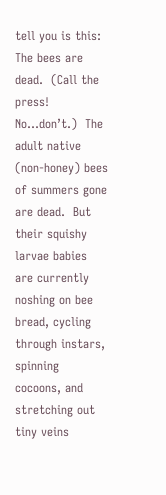tell you is this: The bees are dead.  (Call the press!  No…don’t.)  The adult native (non-honey) bees of summers gone are dead.  But their squishy larvae babies are currently noshing on bee bread, cycling through instars, spinning cocoons, and stretching out tiny veins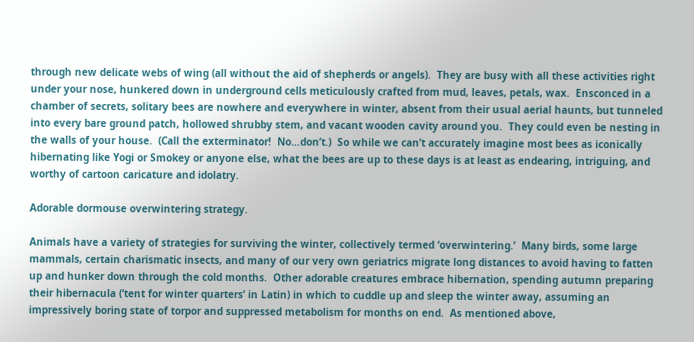through new delicate webs of wing (all without the aid of shepherds or angels).  They are busy with all these activities right under your nose, hunkered down in underground cells meticulously crafted from mud, leaves, petals, wax.  Ensconced in a chamber of secrets, solitary bees are nowhere and everywhere in winter, absent from their usual aerial haunts, but tunneled into every bare ground patch, hollowed shrubby stem, and vacant wooden cavity around you.  They could even be nesting in the walls of your house.  (Call the exterminator!  No…don’t.)  So while we can’t accurately imagine most bees as iconically hibernating like Yogi or Smokey or anyone else, what the bees are up to these days is at least as endearing, intriguing, and worthy of cartoon caricature and idolatry.

Adorable dormouse overwintering strategy.

Animals have a variety of strategies for surviving the winter, collectively termed ‘overwintering.’  Many birds, some large mammals, certain charismatic insects, and many of our very own geriatrics migrate long distances to avoid having to fatten up and hunker down through the cold months.  Other adorable creatures embrace hibernation, spending autumn preparing their hibernacula (‘tent for winter quarters’ in Latin) in which to cuddle up and sleep the winter away, assuming an impressively boring state of torpor and suppressed metabolism for months on end.  As mentioned above,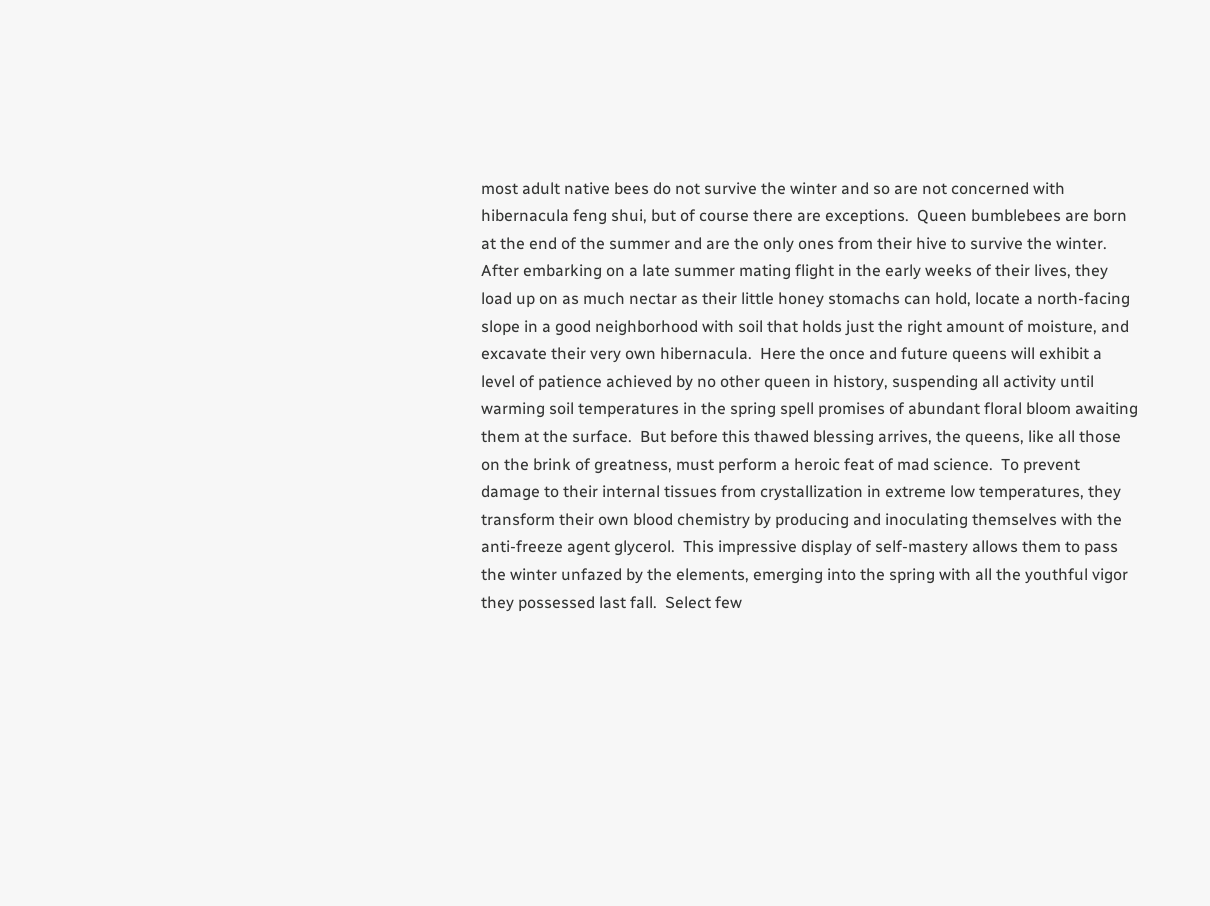most adult native bees do not survive the winter and so are not concerned with hibernacula feng shui, but of course there are exceptions.  Queen bumblebees are born at the end of the summer and are the only ones from their hive to survive the winter.  After embarking on a late summer mating flight in the early weeks of their lives, they load up on as much nectar as their little honey stomachs can hold, locate a north-facing slope in a good neighborhood with soil that holds just the right amount of moisture, and excavate their very own hibernacula.  Here the once and future queens will exhibit a level of patience achieved by no other queen in history, suspending all activity until warming soil temperatures in the spring spell promises of abundant floral bloom awaiting them at the surface.  But before this thawed blessing arrives, the queens, like all those on the brink of greatness, must perform a heroic feat of mad science.  To prevent damage to their internal tissues from crystallization in extreme low temperatures, they transform their own blood chemistry by producing and inoculating themselves with the anti-freeze agent glycerol.  This impressive display of self-mastery allows them to pass the winter unfazed by the elements, emerging into the spring with all the youthful vigor they possessed last fall.  Select few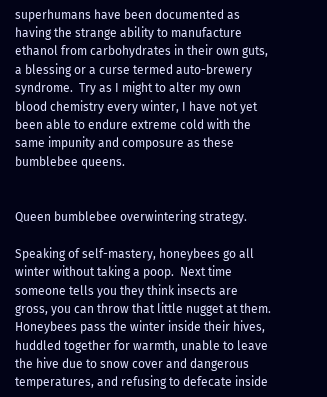superhumans have been documented as having the strange ability to manufacture ethanol from carbohydrates in their own guts, a blessing or a curse termed auto-brewery syndrome.  Try as I might to alter my own blood chemistry every winter, I have not yet been able to endure extreme cold with the same impunity and composure as these bumblebee queens.


Queen bumblebee overwintering strategy.

Speaking of self-mastery, honeybees go all winter without taking a poop.  Next time someone tells you they think insects are gross, you can throw that little nugget at them.  Honeybees pass the winter inside their hives, huddled together for warmth, unable to leave the hive due to snow cover and dangerous temperatures, and refusing to defecate inside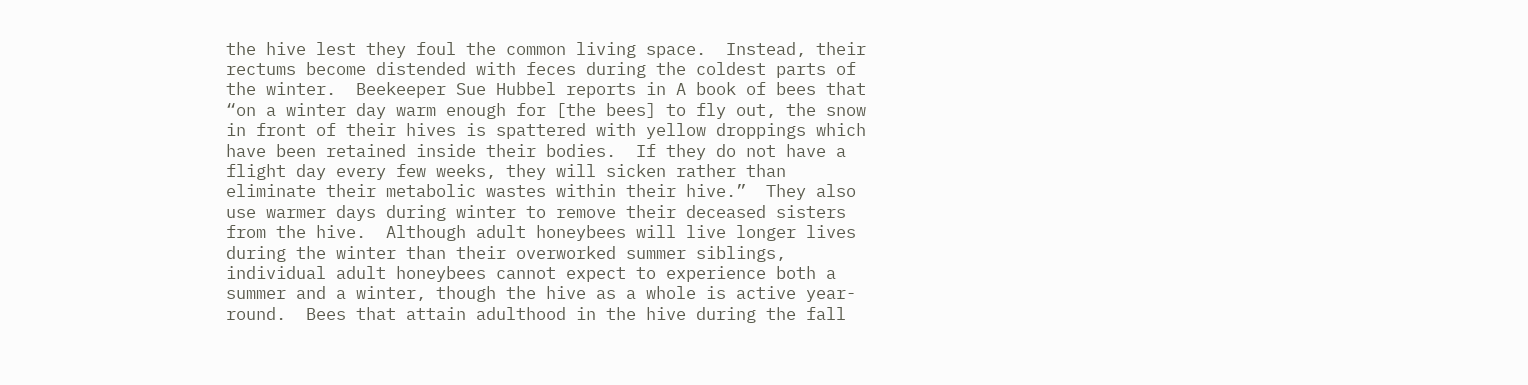the hive lest they foul the common living space.  Instead, their rectums become distended with feces during the coldest parts of the winter.  Beekeeper Sue Hubbel reports in A book of bees that “on a winter day warm enough for [the bees] to fly out, the snow in front of their hives is spattered with yellow droppings which have been retained inside their bodies.  If they do not have a flight day every few weeks, they will sicken rather than eliminate their metabolic wastes within their hive.”  They also use warmer days during winter to remove their deceased sisters from the hive.  Although adult honeybees will live longer lives during the winter than their overworked summer siblings, individual adult honeybees cannot expect to experience both a summer and a winter, though the hive as a whole is active year-round.  Bees that attain adulthood in the hive during the fall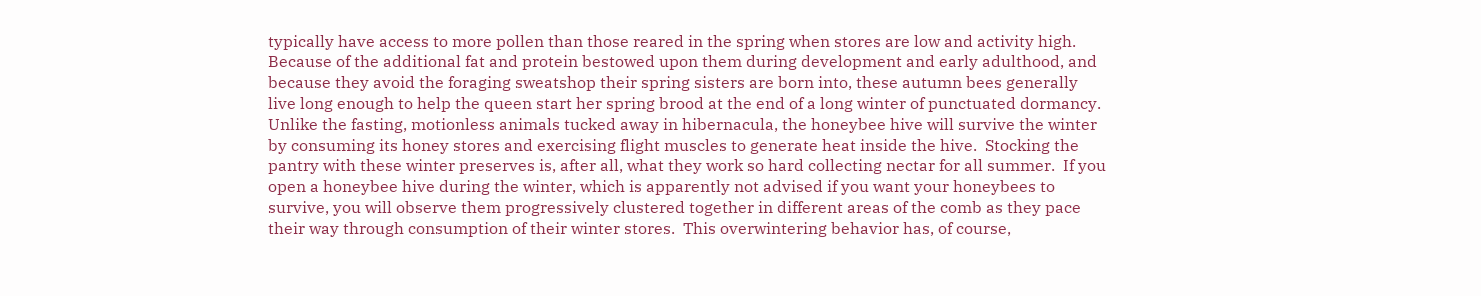typically have access to more pollen than those reared in the spring when stores are low and activity high.  Because of the additional fat and protein bestowed upon them during development and early adulthood, and because they avoid the foraging sweatshop their spring sisters are born into, these autumn bees generally live long enough to help the queen start her spring brood at the end of a long winter of punctuated dormancy.  Unlike the fasting, motionless animals tucked away in hibernacula, the honeybee hive will survive the winter by consuming its honey stores and exercising flight muscles to generate heat inside the hive.  Stocking the pantry with these winter preserves is, after all, what they work so hard collecting nectar for all summer.  If you open a honeybee hive during the winter, which is apparently not advised if you want your honeybees to survive, you will observe them progressively clustered together in different areas of the comb as they pace their way through consumption of their winter stores.  This overwintering behavior has, of course,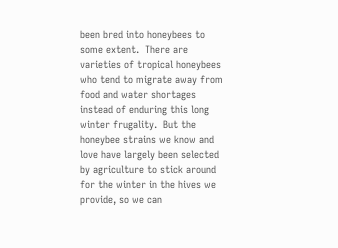been bred into honeybees to some extent.  There are varieties of tropical honeybees who tend to migrate away from food and water shortages instead of enduring this long winter frugality.  But the honeybee strains we know and love have largely been selected by agriculture to stick around for the winter in the hives we provide, so we can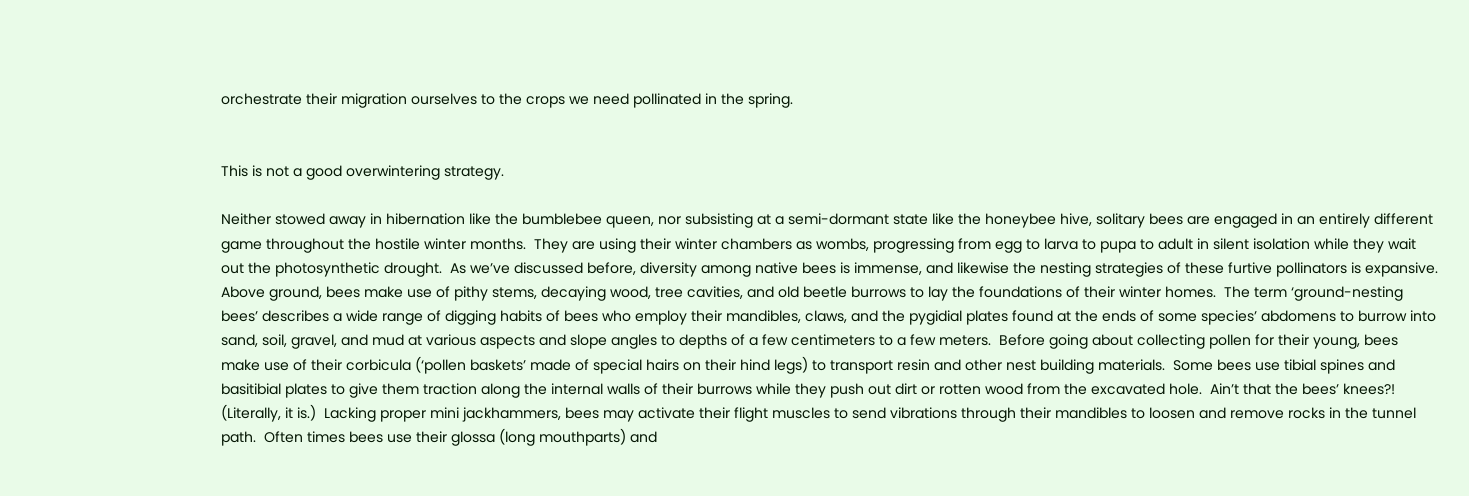orchestrate their migration ourselves to the crops we need pollinated in the spring.


This is not a good overwintering strategy.

Neither stowed away in hibernation like the bumblebee queen, nor subsisting at a semi-dormant state like the honeybee hive, solitary bees are engaged in an entirely different game throughout the hostile winter months.  They are using their winter chambers as wombs, progressing from egg to larva to pupa to adult in silent isolation while they wait out the photosynthetic drought.  As we’ve discussed before, diversity among native bees is immense, and likewise the nesting strategies of these furtive pollinators is expansive.  Above ground, bees make use of pithy stems, decaying wood, tree cavities, and old beetle burrows to lay the foundations of their winter homes.  The term ‘ground-nesting bees’ describes a wide range of digging habits of bees who employ their mandibles, claws, and the pygidial plates found at the ends of some species’ abdomens to burrow into sand, soil, gravel, and mud at various aspects and slope angles to depths of a few centimeters to a few meters.  Before going about collecting pollen for their young, bees make use of their corbicula (‘pollen baskets’ made of special hairs on their hind legs) to transport resin and other nest building materials.  Some bees use tibial spines and basitibial plates to give them traction along the internal walls of their burrows while they push out dirt or rotten wood from the excavated hole.  Ain’t that the bees’ knees?!  (Literally, it is.)  Lacking proper mini jackhammers, bees may activate their flight muscles to send vibrations through their mandibles to loosen and remove rocks in the tunnel path.  Often times bees use their glossa (long mouthparts) and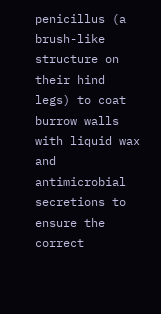penicillus (a brush-like structure on their hind legs) to coat burrow walls with liquid wax and antimicrobial secretions to ensure the correct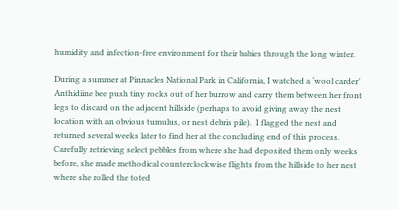humidity and infection-free environment for their babies through the long winter.

During a summer at Pinnacles National Park in California, I watched a ‘wool carder’ Anthidiine bee push tiny rocks out of her burrow and carry them between her front legs to discard on the adjacent hillside (perhaps to avoid giving away the nest location with an obvious tumulus, or nest debris pile).  I flagged the nest and returned several weeks later to find her at the concluding end of this process.  Carefully retrieving select pebbles from where she had deposited them only weeks before, she made methodical counterclockwise flights from the hillside to her nest where she rolled the toted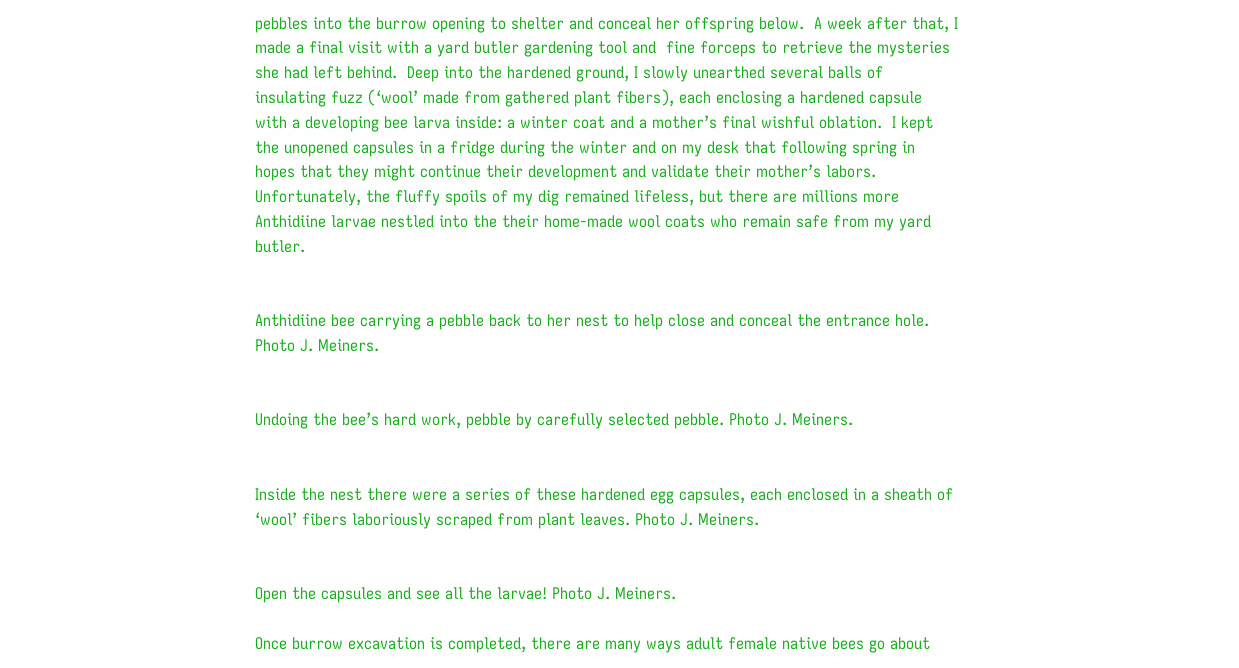pebbles into the burrow opening to shelter and conceal her offspring below.  A week after that, I made a final visit with a yard butler gardening tool and  fine forceps to retrieve the mysteries she had left behind.  Deep into the hardened ground, I slowly unearthed several balls of insulating fuzz (‘wool’ made from gathered plant fibers), each enclosing a hardened capsule with a developing bee larva inside: a winter coat and a mother’s final wishful oblation.  I kept the unopened capsules in a fridge during the winter and on my desk that following spring in hopes that they might continue their development and validate their mother’s labors.  Unfortunately, the fluffy spoils of my dig remained lifeless, but there are millions more Anthidiine larvae nestled into the their home-made wool coats who remain safe from my yard butler.


Anthidiine bee carrying a pebble back to her nest to help close and conceal the entrance hole. Photo J. Meiners.


Undoing the bee’s hard work, pebble by carefully selected pebble. Photo J. Meiners.


Inside the nest there were a series of these hardened egg capsules, each enclosed in a sheath of ‘wool’ fibers laboriously scraped from plant leaves. Photo J. Meiners.


Open the capsules and see all the larvae! Photo J. Meiners.

Once burrow excavation is completed, there are many ways adult female native bees go about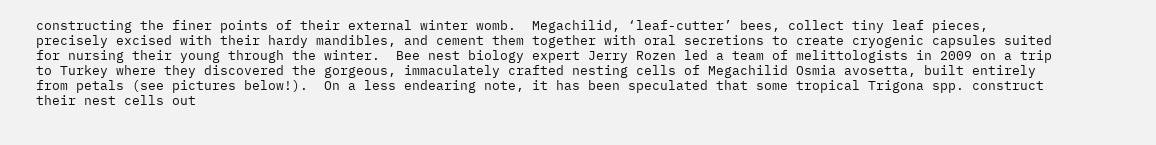constructing the finer points of their external winter womb.  Megachilid, ‘leaf-cutter’ bees, collect tiny leaf pieces, precisely excised with their hardy mandibles, and cement them together with oral secretions to create cryogenic capsules suited for nursing their young through the winter.  Bee nest biology expert Jerry Rozen led a team of melittologists in 2009 on a trip to Turkey where they discovered the gorgeous, immaculately crafted nesting cells of Megachilid Osmia avosetta, built entirely from petals (see pictures below!).  On a less endearing note, it has been speculated that some tropical Trigona spp. construct their nest cells out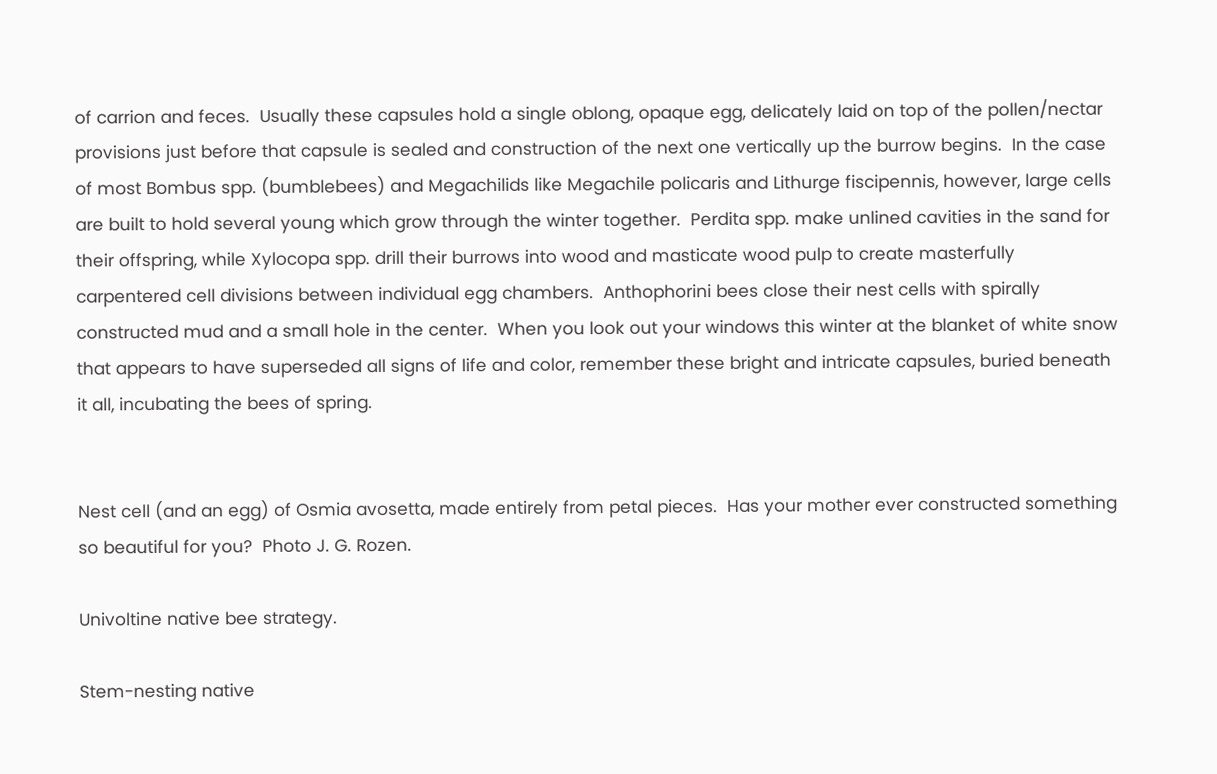of carrion and feces.  Usually these capsules hold a single oblong, opaque egg, delicately laid on top of the pollen/nectar provisions just before that capsule is sealed and construction of the next one vertically up the burrow begins.  In the case of most Bombus spp. (bumblebees) and Megachilids like Megachile policaris and Lithurge fiscipennis, however, large cells are built to hold several young which grow through the winter together.  Perdita spp. make unlined cavities in the sand for their offspring, while Xylocopa spp. drill their burrows into wood and masticate wood pulp to create masterfully carpentered cell divisions between individual egg chambers.  Anthophorini bees close their nest cells with spirally constructed mud and a small hole in the center.  When you look out your windows this winter at the blanket of white snow that appears to have superseded all signs of life and color, remember these bright and intricate capsules, buried beneath it all, incubating the bees of spring.


Nest cell (and an egg) of Osmia avosetta, made entirely from petal pieces.  Has your mother ever constructed something so beautiful for you?  Photo J. G. Rozen.

Univoltine native bee strategy.

Stem-nesting native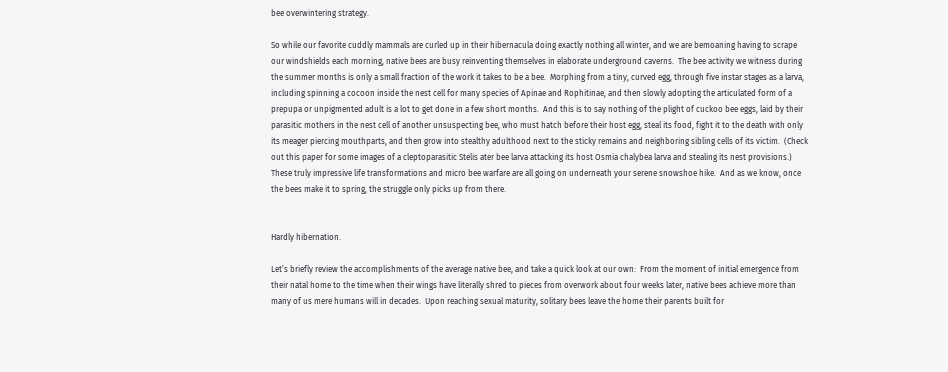bee overwintering strategy.

So while our favorite cuddly mammals are curled up in their hibernacula doing exactly nothing all winter, and we are bemoaning having to scrape our windshields each morning, native bees are busy reinventing themselves in elaborate underground caverns.  The bee activity we witness during the summer months is only a small fraction of the work it takes to be a bee.  Morphing from a tiny, curved egg, through five instar stages as a larva, including spinning a cocoon inside the nest cell for many species of Apinae and Rophitinae, and then slowly adopting the articulated form of a prepupa or unpigmented adult is a lot to get done in a few short months.  And this is to say nothing of the plight of cuckoo bee eggs, laid by their parasitic mothers in the nest cell of another unsuspecting bee, who must hatch before their host egg, steal its food, fight it to the death with only its meager piercing mouthparts, and then grow into stealthy adulthood next to the sticky remains and neighboring sibling cells of its victim.  (Check out this paper for some images of a cleptoparasitic Stelis ater bee larva attacking its host Osmia chalybea larva and stealing its nest provisions.)  These truly impressive life transformations and micro bee warfare are all going on underneath your serene snowshoe hike.  And as we know, once the bees make it to spring, the struggle only picks up from there.


Hardly hibernation.

Let’s briefly review the accomplishments of the average native bee, and take a quick look at our own:  From the moment of initial emergence from their natal home to the time when their wings have literally shred to pieces from overwork about four weeks later, native bees achieve more than many of us mere humans will in decades.  Upon reaching sexual maturity, solitary bees leave the home their parents built for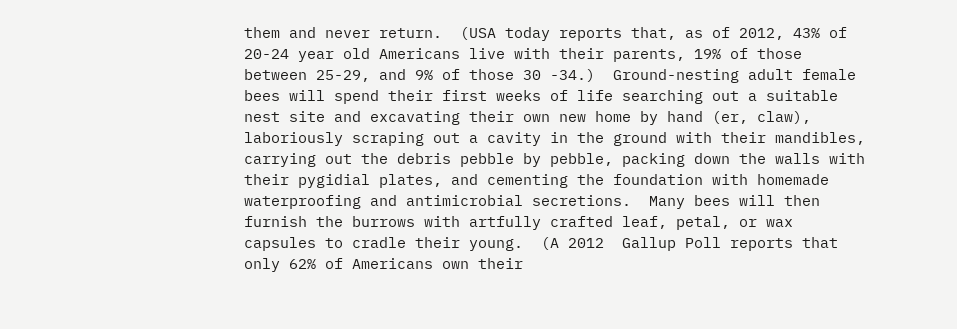them and never return.  (USA today reports that, as of 2012, 43% of 20-24 year old Americans live with their parents, 19% of those between 25-29, and 9% of those 30 -34.)  Ground-nesting adult female bees will spend their first weeks of life searching out a suitable nest site and excavating their own new home by hand (er, claw), laboriously scraping out a cavity in the ground with their mandibles, carrying out the debris pebble by pebble, packing down the walls with their pygidial plates, and cementing the foundation with homemade waterproofing and antimicrobial secretions.  Many bees will then furnish the burrows with artfully crafted leaf, petal, or wax capsules to cradle their young.  (A 2012  Gallup Poll reports that only 62% of Americans own their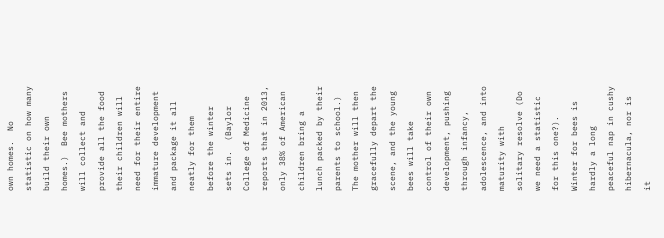own homes.  No statistic on how many build their own homes.)  Bee mothers will collect and provide all the food their children will need for their entire immature development and package it all neatly for them before the winter sets in.  (Baylor College of Medicine reports that in 2013, only 38% of American children bring a lunch packed by their parents to school.)  The mother will then gracefully depart the scene, and the young bees will take control of their own development, pushing through infancy, adolescence, and into maturity with solitary resolve (Do we need a statistic for this one?).  Winter for bees is hardly a long peaceful nap in cushy hibernacula, nor is it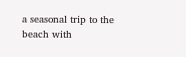a seasonal trip to the beach with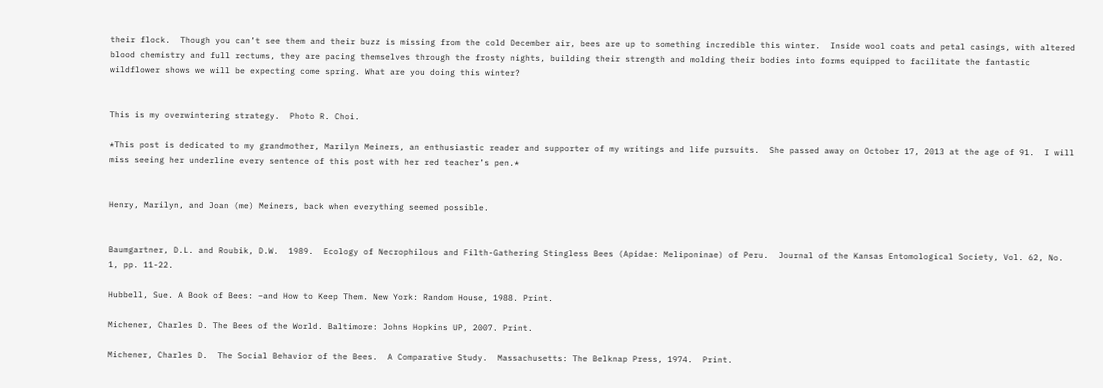their flock.  Though you can’t see them and their buzz is missing from the cold December air, bees are up to something incredible this winter.  Inside wool coats and petal casings, with altered blood chemistry and full rectums, they are pacing themselves through the frosty nights, building their strength and molding their bodies into forms equipped to facilitate the fantastic wildflower shows we will be expecting come spring. What are you doing this winter?


This is my overwintering strategy.  Photo R. Choi.

*This post is dedicated to my grandmother, Marilyn Meiners, an enthusiastic reader and supporter of my writings and life pursuits.  She passed away on October 17, 2013 at the age of 91.  I will miss seeing her underline every sentence of this post with her red teacher’s pen.*


Henry, Marilyn, and Joan (me) Meiners, back when everything seemed possible.


Baumgartner, D.L. and Roubik, D.W.  1989.  Ecology of Necrophilous and Filth-Gathering Stingless Bees (Apidae: Meliponinae) of Peru.  Journal of the Kansas Entomological Society, Vol. 62, No. 1, pp. 11-22.

Hubbell, Sue. A Book of Bees: –and How to Keep Them. New York: Random House, 1988. Print.

Michener, Charles D. The Bees of the World. Baltimore: Johns Hopkins UP, 2007. Print.

Michener, Charles D.  The Social Behavior of the Bees.  A Comparative Study.  Massachusetts: The Belknap Press, 1974.  Print.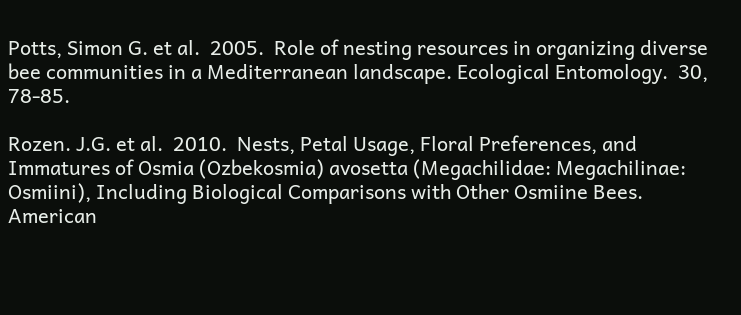Potts, Simon G. et al.  2005.  Role of nesting resources in organizing diverse bee communities in a Mediterranean landscape. Ecological Entomology.  30, 78-85.

Rozen. J.G. et al.  2010.  Nests, Petal Usage, Floral Preferences, and Immatures of Osmia (Ozbekosmia) avosetta (Megachilidae: Megachilinae: Osmiini), Including Biological Comparisons with Other Osmiine Bees.  American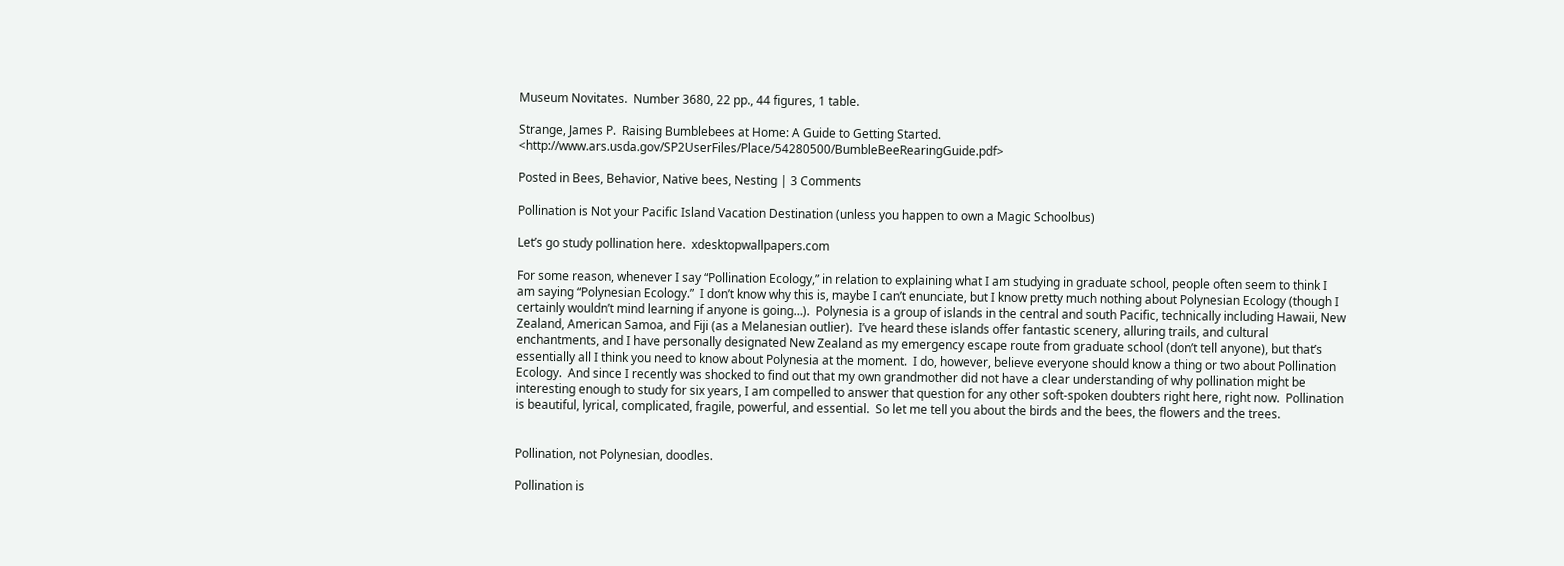Museum Novitates.  Number 3680, 22 pp., 44 figures, 1 table.

Strange, James P.  Raising Bumblebees at Home: A Guide to Getting Started.  <http://www.ars.usda.gov/SP2UserFiles/Place/54280500/BumbleBeeRearingGuide.pdf>

Posted in Bees, Behavior, Native bees, Nesting | 3 Comments

Pollination is Not your Pacific Island Vacation Destination (unless you happen to own a Magic Schoolbus)

Let’s go study pollination here.  xdesktopwallpapers.com

For some reason, whenever I say “Pollination Ecology,” in relation to explaining what I am studying in graduate school, people often seem to think I am saying “Polynesian Ecology.”  I don’t know why this is, maybe I can’t enunciate, but I know pretty much nothing about Polynesian Ecology (though I certainly wouldn’t mind learning if anyone is going…).  Polynesia is a group of islands in the central and south Pacific, technically including Hawaii, New Zealand, American Samoa, and Fiji (as a Melanesian outlier).  I’ve heard these islands offer fantastic scenery, alluring trails, and cultural enchantments, and I have personally designated New Zealand as my emergency escape route from graduate school (don’t tell anyone), but that’s essentially all I think you need to know about Polynesia at the moment.  I do, however, believe everyone should know a thing or two about Pollination Ecology.  And since I recently was shocked to find out that my own grandmother did not have a clear understanding of why pollination might be interesting enough to study for six years, I am compelled to answer that question for any other soft-spoken doubters right here, right now.  Pollination is beautiful, lyrical, complicated, fragile, powerful, and essential.  So let me tell you about the birds and the bees, the flowers and the trees.


Pollination, not Polynesian, doodles.

Pollination is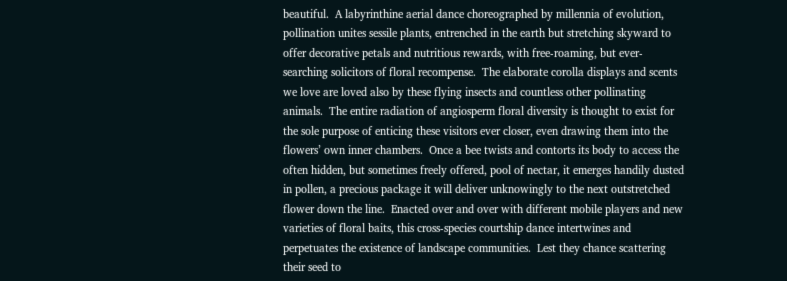beautiful.  A labyrinthine aerial dance choreographed by millennia of evolution, pollination unites sessile plants, entrenched in the earth but stretching skyward to offer decorative petals and nutritious rewards, with free-roaming, but ever-searching solicitors of floral recompense.  The elaborate corolla displays and scents we love are loved also by these flying insects and countless other pollinating animals.  The entire radiation of angiosperm floral diversity is thought to exist for the sole purpose of enticing these visitors ever closer, even drawing them into the flowers’ own inner chambers.  Once a bee twists and contorts its body to access the often hidden, but sometimes freely offered, pool of nectar, it emerges handily dusted in pollen, a precious package it will deliver unknowingly to the next outstretched flower down the line.  Enacted over and over with different mobile players and new varieties of floral baits, this cross-species courtship dance intertwines and perpetuates the existence of landscape communities.  Lest they chance scattering their seed to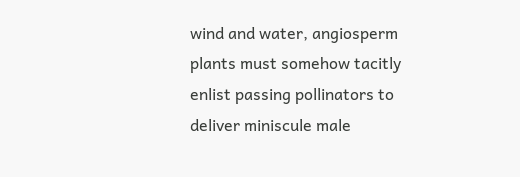wind and water, angiosperm plants must somehow tacitly enlist passing pollinators to deliver miniscule male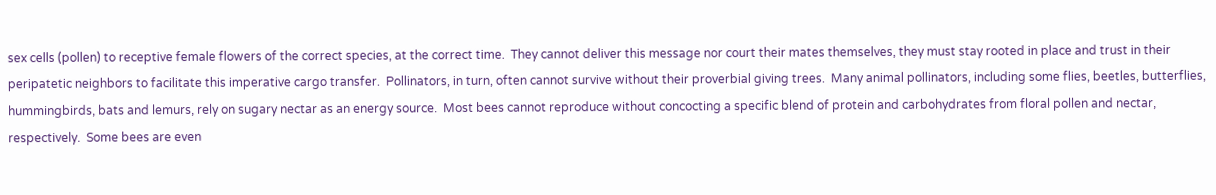sex cells (pollen) to receptive female flowers of the correct species, at the correct time.  They cannot deliver this message nor court their mates themselves, they must stay rooted in place and trust in their peripatetic neighbors to facilitate this imperative cargo transfer.  Pollinators, in turn, often cannot survive without their proverbial giving trees.  Many animal pollinators, including some flies, beetles, butterflies, hummingbirds, bats and lemurs, rely on sugary nectar as an energy source.  Most bees cannot reproduce without concocting a specific blend of protein and carbohydrates from floral pollen and nectar, respectively.  Some bees are even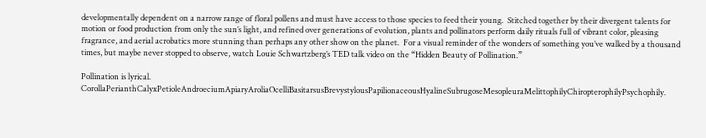developmentally dependent on a narrow range of floral pollens and must have access to those species to feed their young.  Stitched together by their divergent talents for motion or food production from only the sun’s light, and refined over generations of evolution, plants and pollinators perform daily rituals full of vibrant color, pleasing fragrance, and aerial acrobatics more stunning than perhaps any other show on the planet.  For a visual reminder of the wonders of something you’ve walked by a thousand times, but maybe never stopped to observe, watch Louie Schwartzberg’s TED talk video on the “Hidden Beauty of Pollination.”

Pollination is lyrical.  CorollaPerianthCalyxPetioleAndroeciumApiaryAroliaOcelliBasitarsusBrevystylousPapilionaceousHyalineSubrugoseMesopleuraMelittophilyChiropterophilyPsychophily.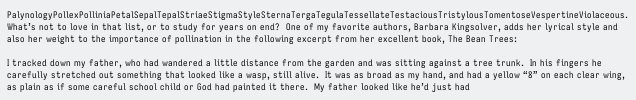PalynologyPollexPolliniaPetalSepalTepalStriaeStigmaStyleSternaTergaTegulaTessellateTestaciousTristylousTomentoseVespertineViolaceous.  What’s not to love in that list, or to study for years on end?  One of my favorite authors, Barbara Kingsolver, adds her lyrical style and also her weight to the importance of pollination in the following excerpt from her excellent book, The Bean Trees:

I tracked down my father, who had wandered a little distance from the garden and was sitting against a tree trunk.  In his fingers he carefully stretched out something that looked like a wasp, still alive.  It was as broad as my hand, and had a yellow “8” on each clear wing, as plain as if some careful school child or God had painted it there.  My father looked like he’d just had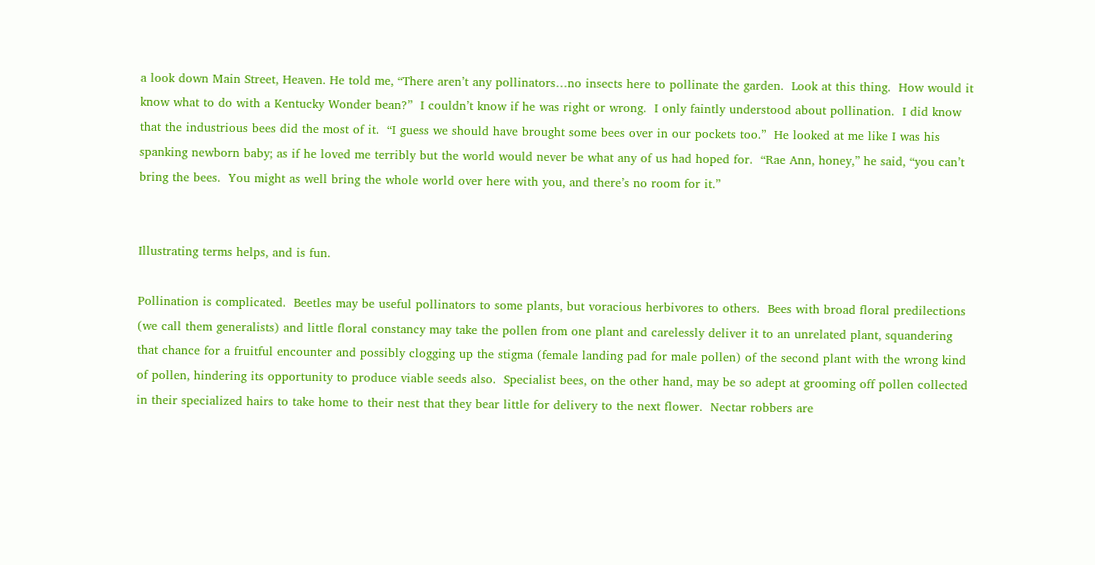a look down Main Street, Heaven. He told me, “There aren’t any pollinators…no insects here to pollinate the garden.  Look at this thing.  How would it know what to do with a Kentucky Wonder bean?”  I couldn’t know if he was right or wrong.  I only faintly understood about pollination.  I did know that the industrious bees did the most of it.  “I guess we should have brought some bees over in our pockets too.”  He looked at me like I was his spanking newborn baby; as if he loved me terribly but the world would never be what any of us had hoped for.  “Rae Ann, honey,” he said, “you can’t bring the bees.  You might as well bring the whole world over here with you, and there’s no room for it.”


Illustrating terms helps, and is fun.

Pollination is complicated.  Beetles may be useful pollinators to some plants, but voracious herbivores to others.  Bees with broad floral predilections (we call them generalists) and little floral constancy may take the pollen from one plant and carelessly deliver it to an unrelated plant, squandering that chance for a fruitful encounter and possibly clogging up the stigma (female landing pad for male pollen) of the second plant with the wrong kind of pollen, hindering its opportunity to produce viable seeds also.  Specialist bees, on the other hand, may be so adept at grooming off pollen collected in their specialized hairs to take home to their nest that they bear little for delivery to the next flower.  Nectar robbers are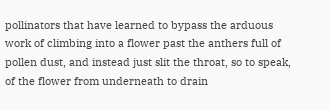pollinators that have learned to bypass the arduous work of climbing into a flower past the anthers full of pollen dust, and instead just slit the throat, so to speak, of the flower from underneath to drain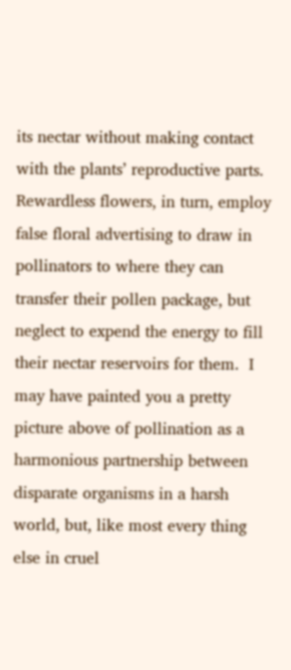its nectar without making contact with the plants’ reproductive parts.  Rewardless flowers, in turn, employ false floral advertising to draw in pollinators to where they can transfer their pollen package, but neglect to expend the energy to fill their nectar reservoirs for them.  I may have painted you a pretty picture above of pollination as a harmonious partnership between disparate organisms in a harsh world, but, like most every thing else in cruel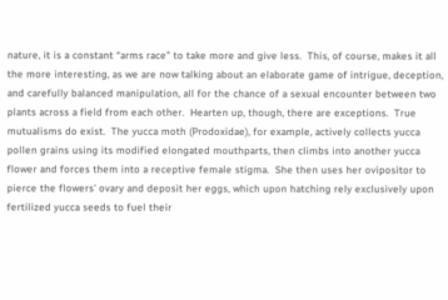nature, it is a constant “arms race” to take more and give less.  This, of course, makes it all the more interesting, as we are now talking about an elaborate game of intrigue, deception, and carefully balanced manipulation, all for the chance of a sexual encounter between two plants across a field from each other.  Hearten up, though, there are exceptions.  True mutualisms do exist.  The yucca moth (Prodoxidae), for example, actively collects yucca pollen grains using its modified elongated mouthparts, then climbs into another yucca flower and forces them into a receptive female stigma.  She then uses her ovipositor to pierce the flowers’ ovary and deposit her eggs, which upon hatching rely exclusively upon fertilized yucca seeds to fuel their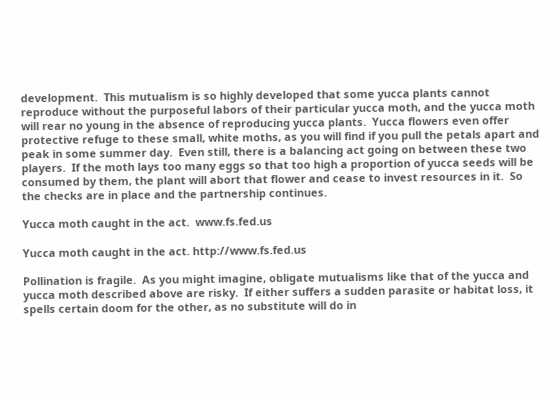development.  This mutualism is so highly developed that some yucca plants cannot reproduce without the purposeful labors of their particular yucca moth, and the yucca moth will rear no young in the absence of reproducing yucca plants.  Yucca flowers even offer protective refuge to these small, white moths, as you will find if you pull the petals apart and peak in some summer day.  Even still, there is a balancing act going on between these two players.  If the moth lays too many eggs so that too high a proportion of yucca seeds will be consumed by them, the plant will abort that flower and cease to invest resources in it.  So the checks are in place and the partnership continues.

Yucca moth caught in the act.  www.fs.fed.us

Yucca moth caught in the act. http://www.fs.fed.us

Pollination is fragile.  As you might imagine, obligate mutualisms like that of the yucca and yucca moth described above are risky.  If either suffers a sudden parasite or habitat loss, it spells certain doom for the other, as no substitute will do in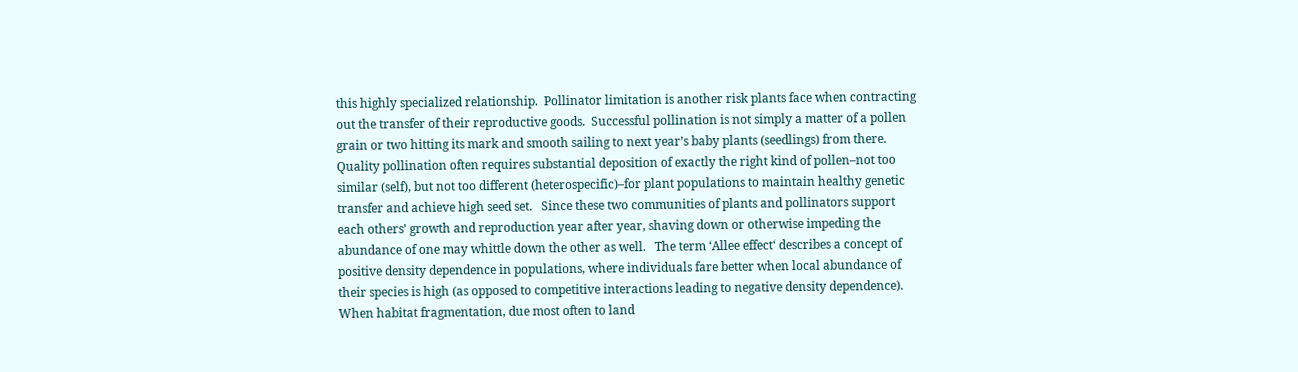this highly specialized relationship.  Pollinator limitation is another risk plants face when contracting out the transfer of their reproductive goods.  Successful pollination is not simply a matter of a pollen grain or two hitting its mark and smooth sailing to next year’s baby plants (seedlings) from there.  Quality pollination often requires substantial deposition of exactly the right kind of pollen–not too similar (self), but not too different (heterospecific)–for plant populations to maintain healthy genetic transfer and achieve high seed set.   Since these two communities of plants and pollinators support each others’ growth and reproduction year after year, shaving down or otherwise impeding the abundance of one may whittle down the other as well.   The term ‘Allee effect‘ describes a concept of positive density dependence in populations, where individuals fare better when local abundance of their species is high (as opposed to competitive interactions leading to negative density dependence).  When habitat fragmentation, due most often to land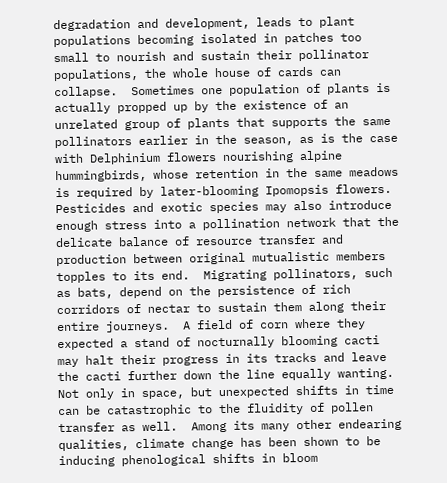degradation and development, leads to plant populations becoming isolated in patches too small to nourish and sustain their pollinator populations, the whole house of cards can collapse.  Sometimes one population of plants is actually propped up by the existence of an unrelated group of plants that supports the same pollinators earlier in the season, as is the case with Delphinium flowers nourishing alpine hummingbirds, whose retention in the same meadows is required by later-blooming Ipomopsis flowers.  Pesticides and exotic species may also introduce enough stress into a pollination network that the delicate balance of resource transfer and production between original mutualistic members topples to its end.  Migrating pollinators, such as bats, depend on the persistence of rich corridors of nectar to sustain them along their entire journeys.  A field of corn where they expected a stand of nocturnally blooming cacti may halt their progress in its tracks and leave the cacti further down the line equally wanting.  Not only in space, but unexpected shifts in time can be catastrophic to the fluidity of pollen transfer as well.  Among its many other endearing qualities, climate change has been shown to be inducing phenological shifts in bloom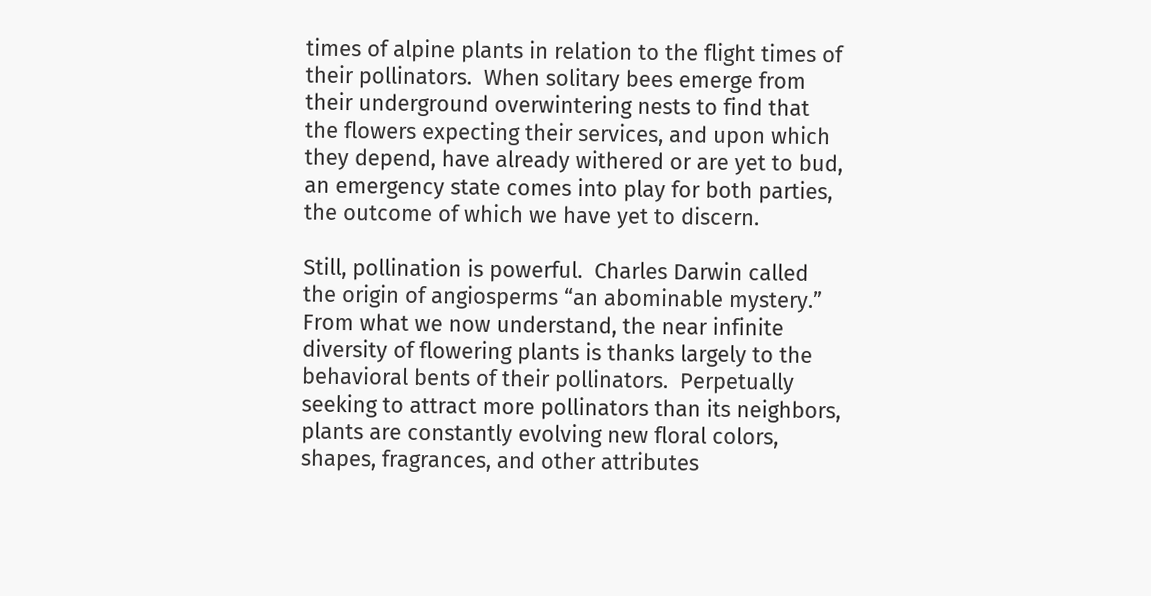times of alpine plants in relation to the flight times of their pollinators.  When solitary bees emerge from their underground overwintering nests to find that the flowers expecting their services, and upon which they depend, have already withered or are yet to bud, an emergency state comes into play for both parties, the outcome of which we have yet to discern.

Still, pollination is powerful.  Charles Darwin called the origin of angiosperms “an abominable mystery.”  From what we now understand, the near infinite diversity of flowering plants is thanks largely to the behavioral bents of their pollinators.  Perpetually seeking to attract more pollinators than its neighbors, plants are constantly evolving new floral colors, shapes, fragrances, and other attributes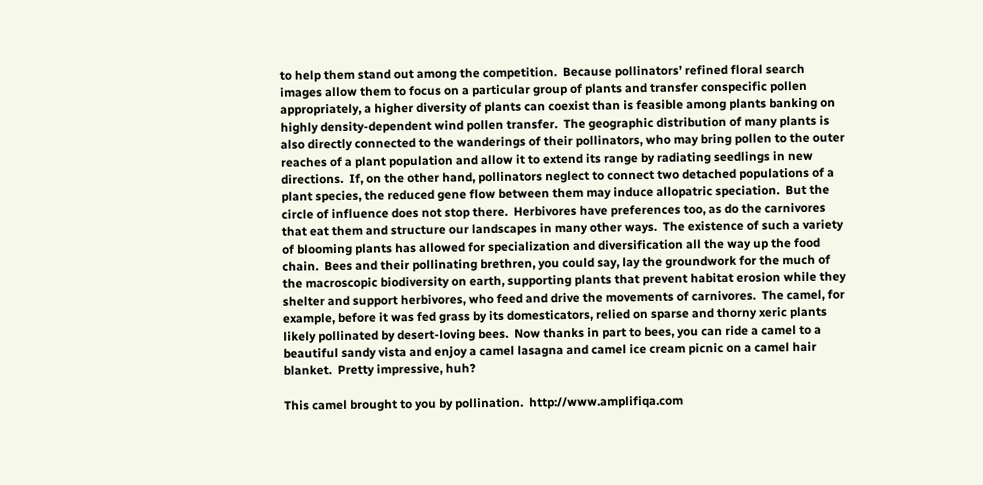to help them stand out among the competition.  Because pollinators’ refined floral search images allow them to focus on a particular group of plants and transfer conspecific pollen appropriately, a higher diversity of plants can coexist than is feasible among plants banking on highly density-dependent wind pollen transfer.  The geographic distribution of many plants is also directly connected to the wanderings of their pollinators, who may bring pollen to the outer reaches of a plant population and allow it to extend its range by radiating seedlings in new directions.  If, on the other hand, pollinators neglect to connect two detached populations of a plant species, the reduced gene flow between them may induce allopatric speciation.  But the circle of influence does not stop there.  Herbivores have preferences too, as do the carnivores that eat them and structure our landscapes in many other ways.  The existence of such a variety of blooming plants has allowed for specialization and diversification all the way up the food chain.  Bees and their pollinating brethren, you could say, lay the groundwork for the much of the macroscopic biodiversity on earth, supporting plants that prevent habitat erosion while they shelter and support herbivores, who feed and drive the movements of carnivores.  The camel, for example, before it was fed grass by its domesticators, relied on sparse and thorny xeric plants likely pollinated by desert-loving bees.  Now thanks in part to bees, you can ride a camel to a beautiful sandy vista and enjoy a camel lasagna and camel ice cream picnic on a camel hair blanket.  Pretty impressive, huh?

This camel brought to you by pollination.  http://www.amplifiqa.com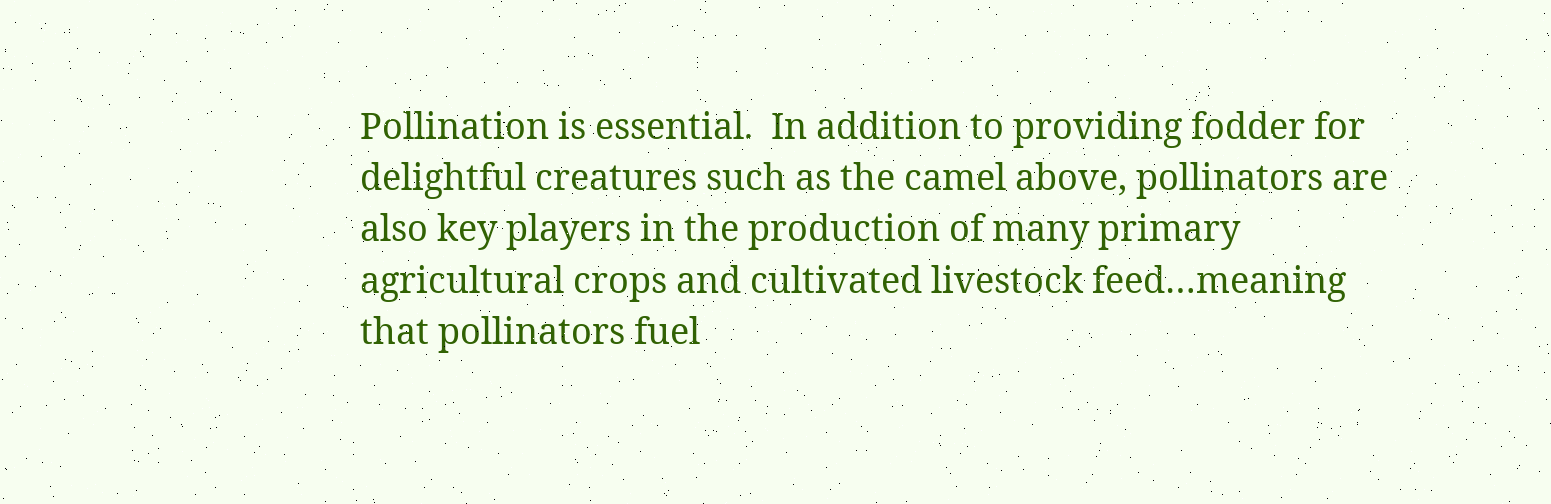Pollination is essential.  In addition to providing fodder for delightful creatures such as the camel above, pollinators are also key players in the production of many primary agricultural crops and cultivated livestock feed…meaning that pollinators fuel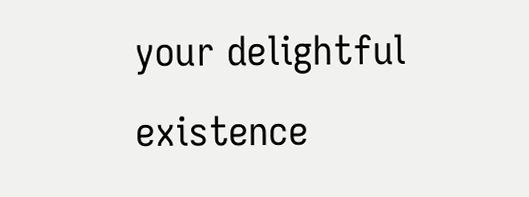your delightful existence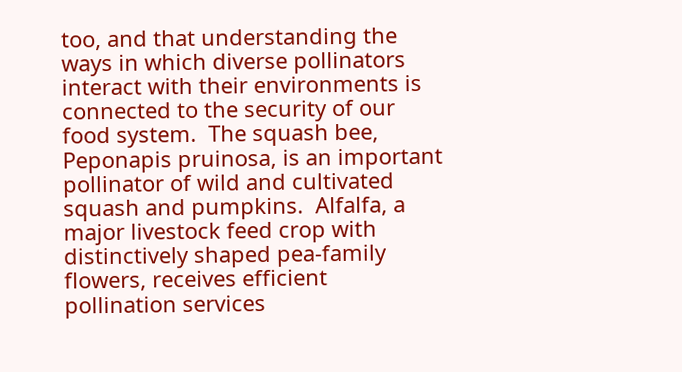too, and that understanding the ways in which diverse pollinators interact with their environments is connected to the security of our food system.  The squash bee, Peponapis pruinosa, is an important pollinator of wild and cultivated squash and pumpkins.  Alfalfa, a major livestock feed crop with distinctively shaped pea-family flowers, receives efficient pollination services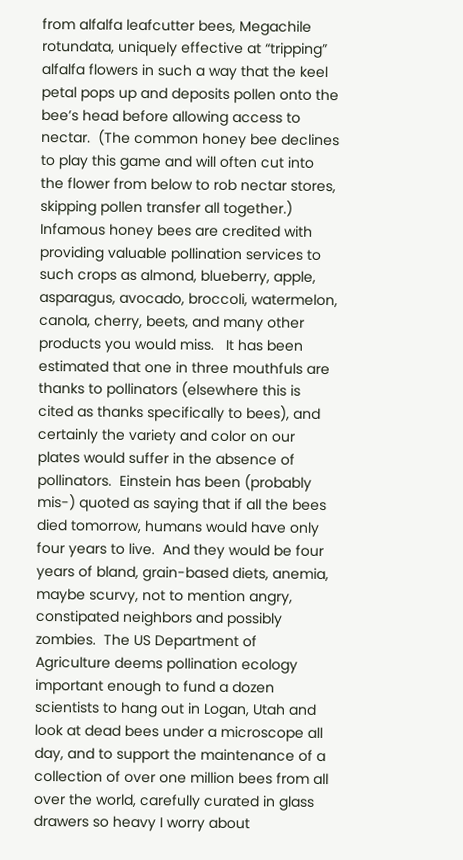from alfalfa leafcutter bees, Megachile rotundata, uniquely effective at “tripping” alfalfa flowers in such a way that the keel petal pops up and deposits pollen onto the bee’s head before allowing access to nectar.  (The common honey bee declines to play this game and will often cut into the flower from below to rob nectar stores, skipping pollen transfer all together.)  Infamous honey bees are credited with providing valuable pollination services to such crops as almond, blueberry, apple, asparagus, avocado, broccoli, watermelon, canola, cherry, beets, and many other products you would miss.   It has been estimated that one in three mouthfuls are thanks to pollinators (elsewhere this is cited as thanks specifically to bees), and certainly the variety and color on our plates would suffer in the absence of pollinators.  Einstein has been (probably mis-) quoted as saying that if all the bees died tomorrow, humans would have only four years to live.  And they would be four years of bland, grain-based diets, anemia, maybe scurvy, not to mention angry, constipated neighbors and possibly zombies.  The US Department of Agriculture deems pollination ecology important enough to fund a dozen scientists to hang out in Logan, Utah and look at dead bees under a microscope all day, and to support the maintenance of a collection of over one million bees from all over the world, carefully curated in glass drawers so heavy I worry about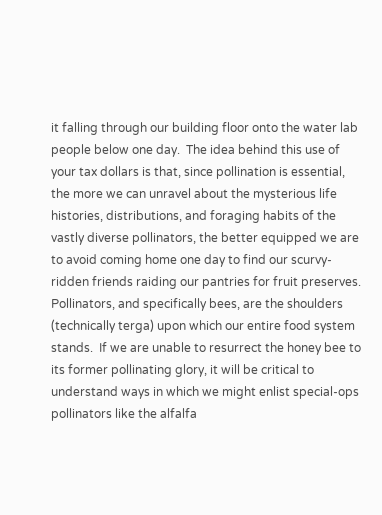it falling through our building floor onto the water lab people below one day.  The idea behind this use of your tax dollars is that, since pollination is essential, the more we can unravel about the mysterious life histories, distributions, and foraging habits of the vastly diverse pollinators, the better equipped we are to avoid coming home one day to find our scurvy-ridden friends raiding our pantries for fruit preserves.  Pollinators, and specifically bees, are the shoulders (technically terga) upon which our entire food system stands.  If we are unable to resurrect the honey bee to its former pollinating glory, it will be critical to understand ways in which we might enlist special-ops pollinators like the alfalfa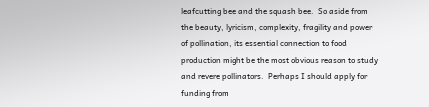leafcutting bee and the squash bee.  So aside from the beauty, lyricism, complexity, fragility and power of pollination, its essential connection to food production might be the most obvious reason to study and revere pollinators.  Perhaps I should apply for funding from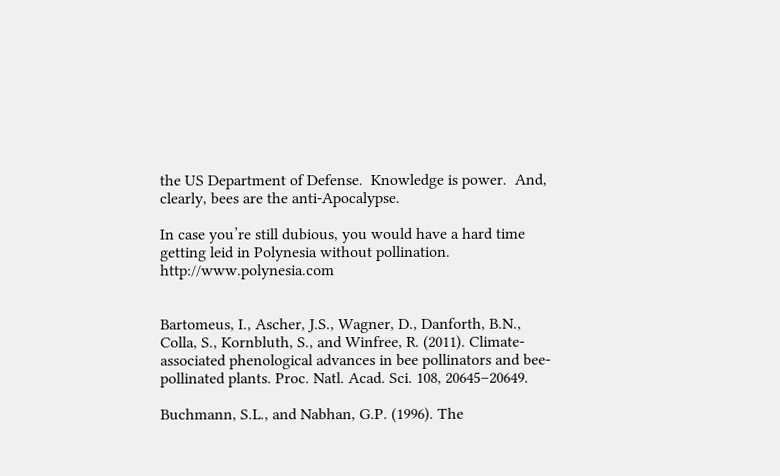the US Department of Defense.  Knowledge is power.  And, clearly, bees are the anti-Apocalypse.

In case you’re still dubious, you would have a hard time getting leid in Polynesia without pollination.   http://www.polynesia.com


Bartomeus, I., Ascher, J.S., Wagner, D., Danforth, B.N., Colla, S., Kornbluth, S., and Winfree, R. (2011). Climate-associated phenological advances in bee pollinators and bee-pollinated plants. Proc. Natl. Acad. Sci. 108, 20645–20649.

Buchmann, S.L., and Nabhan, G.P. (1996). The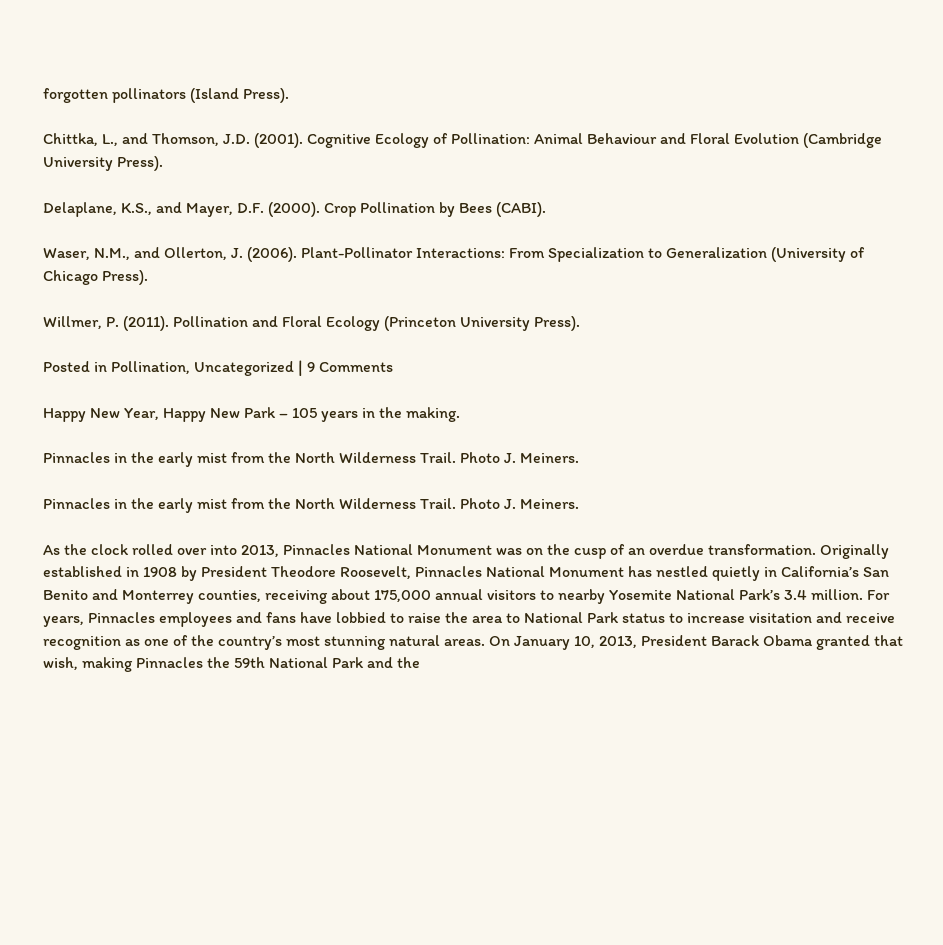forgotten pollinators (Island Press).

Chittka, L., and Thomson, J.D. (2001). Cognitive Ecology of Pollination: Animal Behaviour and Floral Evolution (Cambridge University Press).

Delaplane, K.S., and Mayer, D.F. (2000). Crop Pollination by Bees (CABI).

Waser, N.M., and Ollerton, J. (2006). Plant-Pollinator Interactions: From Specialization to Generalization (University of Chicago Press).

Willmer, P. (2011). Pollination and Floral Ecology (Princeton University Press).

Posted in Pollination, Uncategorized | 9 Comments

Happy New Year, Happy New Park – 105 years in the making.

Pinnacles in the early mist from the North Wilderness Trail. Photo J. Meiners.

Pinnacles in the early mist from the North Wilderness Trail. Photo J. Meiners.

As the clock rolled over into 2013, Pinnacles National Monument was on the cusp of an overdue transformation. Originally established in 1908 by President Theodore Roosevelt, Pinnacles National Monument has nestled quietly in California’s San Benito and Monterrey counties, receiving about 175,000 annual visitors to nearby Yosemite National Park’s 3.4 million. For years, Pinnacles employees and fans have lobbied to raise the area to National Park status to increase visitation and receive recognition as one of the country’s most stunning natural areas. On January 10, 2013, President Barack Obama granted that wish, making Pinnacles the 59th National Park and the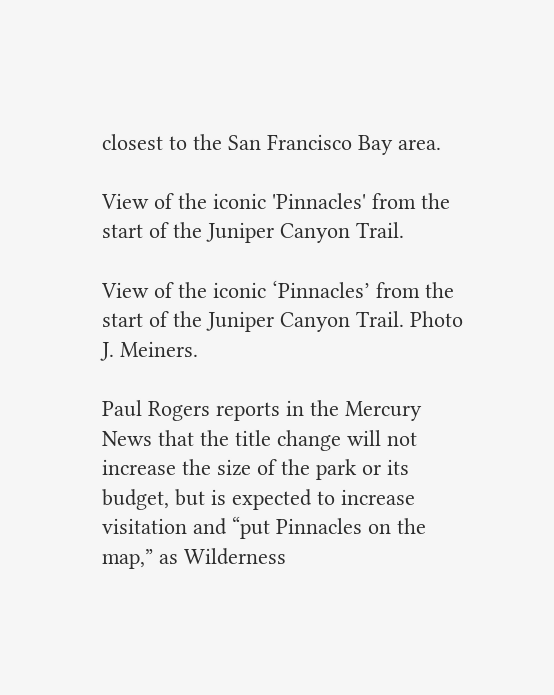closest to the San Francisco Bay area.

View of the iconic 'Pinnacles' from the start of the Juniper Canyon Trail.

View of the iconic ‘Pinnacles’ from the start of the Juniper Canyon Trail. Photo J. Meiners.

Paul Rogers reports in the Mercury News that the title change will not increase the size of the park or its budget, but is expected to increase visitation and “put Pinnacles on the map,” as Wilderness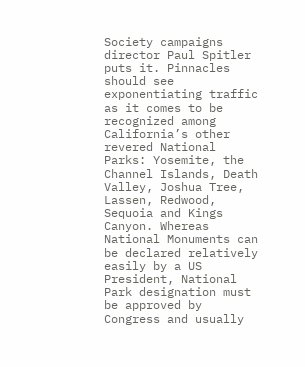Society campaigns director Paul Spitler puts it. Pinnacles should see exponentiating traffic as it comes to be recognized among California’s other revered National Parks: Yosemite, the Channel Islands, Death Valley, Joshua Tree, Lassen, Redwood, Sequoia and Kings Canyon. Whereas National Monuments can be declared relatively easily by a US President, National Park designation must be approved by Congress and usually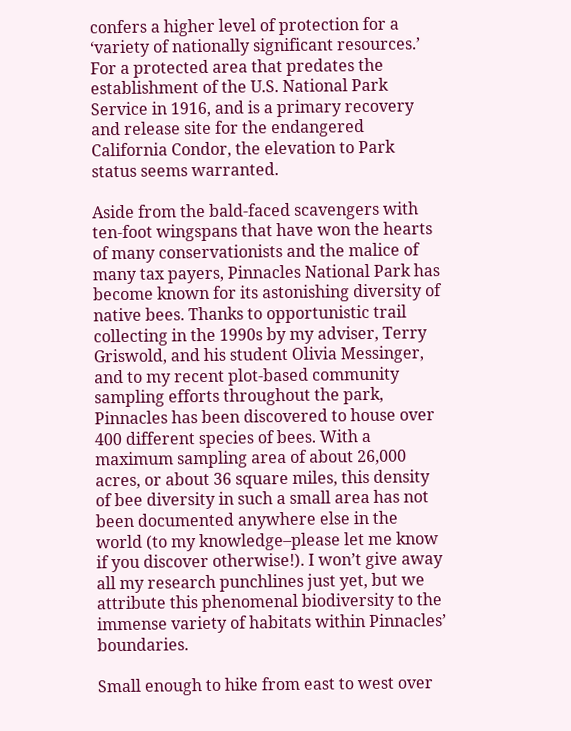confers a higher level of protection for a ‘variety of nationally significant resources.’ For a protected area that predates the establishment of the U.S. National Park Service in 1916, and is a primary recovery and release site for the endangered California Condor, the elevation to Park status seems warranted.

Aside from the bald-faced scavengers with ten-foot wingspans that have won the hearts of many conservationists and the malice of many tax payers, Pinnacles National Park has become known for its astonishing diversity of native bees. Thanks to opportunistic trail collecting in the 1990s by my adviser, Terry Griswold, and his student Olivia Messinger, and to my recent plot-based community sampling efforts throughout the park, Pinnacles has been discovered to house over 400 different species of bees. With a maximum sampling area of about 26,000 acres, or about 36 square miles, this density of bee diversity in such a small area has not been documented anywhere else in the world (to my knowledge–please let me know if you discover otherwise!). I won’t give away all my research punchlines just yet, but we attribute this phenomenal biodiversity to the immense variety of habitats within Pinnacles’ boundaries.

Small enough to hike from east to west over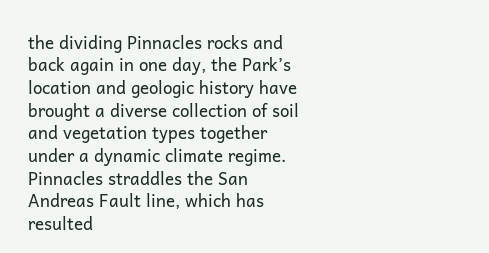the dividing Pinnacles rocks and back again in one day, the Park’s location and geologic history have brought a diverse collection of soil and vegetation types together under a dynamic climate regime. Pinnacles straddles the San Andreas Fault line, which has resulted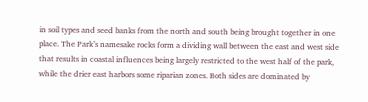in soil types and seed banks from the north and south being brought together in one place. The Park’s namesake rocks form a dividing wall between the east and west side that results in coastal influences being largely restricted to the west half of the park, while the drier east harbors some riparian zones. Both sides are dominated by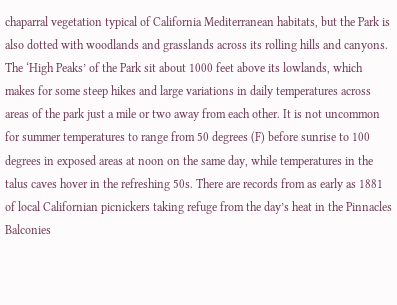chaparral vegetation typical of California Mediterranean habitats, but the Park is also dotted with woodlands and grasslands across its rolling hills and canyons. The ‘High Peaks’ of the Park sit about 1000 feet above its lowlands, which makes for some steep hikes and large variations in daily temperatures across areas of the park just a mile or two away from each other. It is not uncommon for summer temperatures to range from 50 degrees (F) before sunrise to 100 degrees in exposed areas at noon on the same day, while temperatures in the talus caves hover in the refreshing 50s. There are records from as early as 1881 of local Californian picnickers taking refuge from the day’s heat in the Pinnacles Balconies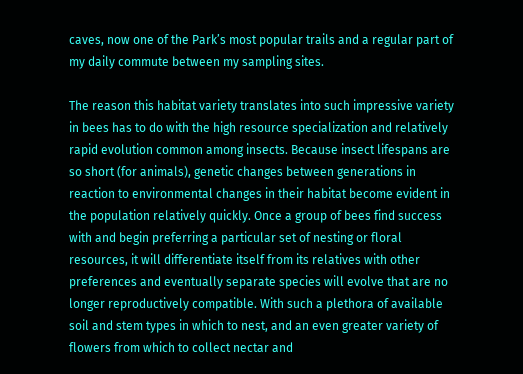caves, now one of the Park’s most popular trails and a regular part of my daily commute between my sampling sites.

The reason this habitat variety translates into such impressive variety in bees has to do with the high resource specialization and relatively rapid evolution common among insects. Because insect lifespans are so short (for animals), genetic changes between generations in reaction to environmental changes in their habitat become evident in the population relatively quickly. Once a group of bees find success with and begin preferring a particular set of nesting or floral resources, it will differentiate itself from its relatives with other preferences and eventually separate species will evolve that are no longer reproductively compatible. With such a plethora of available soil and stem types in which to nest, and an even greater variety of flowers from which to collect nectar and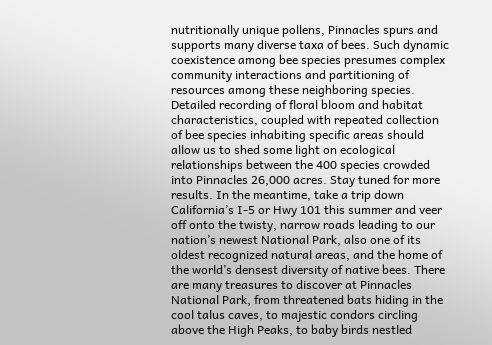nutritionally unique pollens, Pinnacles spurs and supports many diverse taxa of bees. Such dynamic coexistence among bee species presumes complex community interactions and partitioning of resources among these neighboring species. Detailed recording of floral bloom and habitat characteristics, coupled with repeated collection of bee species inhabiting specific areas should allow us to shed some light on ecological relationships between the 400 species crowded into Pinnacles 26,000 acres. Stay tuned for more results. In the meantime, take a trip down California’s I-5 or Hwy 101 this summer and veer off onto the twisty, narrow roads leading to our nation’s newest National Park, also one of its oldest recognized natural areas, and the home of the world’s densest diversity of native bees. There are many treasures to discover at Pinnacles National Park, from threatened bats hiding in the cool talus caves, to majestic condors circling above the High Peaks, to baby birds nestled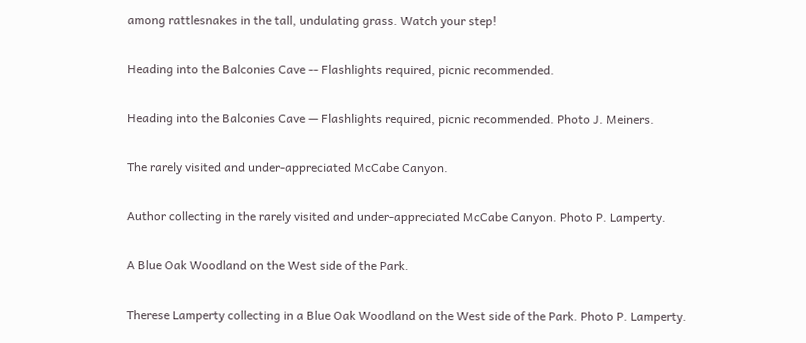among rattlesnakes in the tall, undulating grass. Watch your step!

Heading into the Balconies Cave -- Flashlights required, picnic recommended.

Heading into the Balconies Cave — Flashlights required, picnic recommended. Photo J. Meiners.

The rarely visited and under-appreciated McCabe Canyon.

Author collecting in the rarely visited and under-appreciated McCabe Canyon. Photo P. Lamperty.

A Blue Oak Woodland on the West side of the Park.

Therese Lamperty collecting in a Blue Oak Woodland on the West side of the Park. Photo P. Lamperty.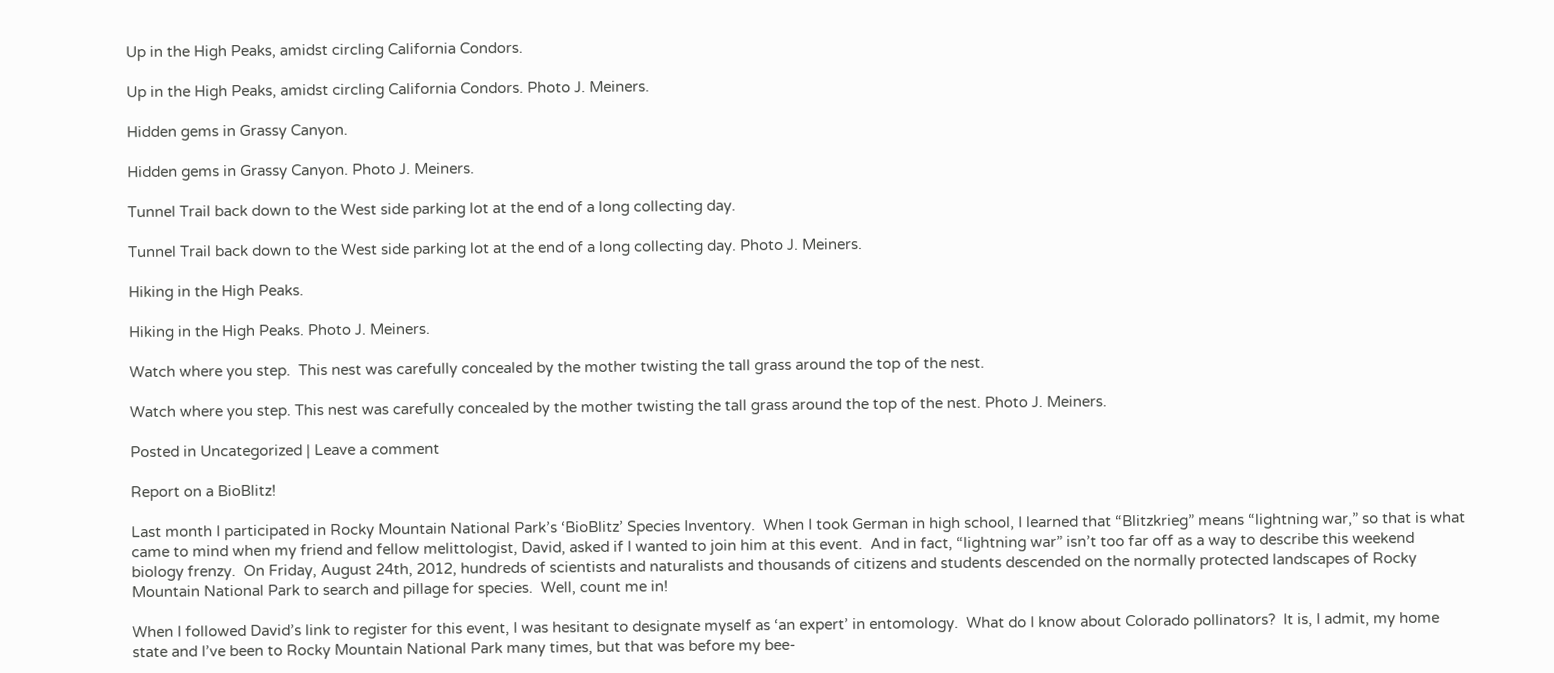Up in the High Peaks, amidst circling California Condors.

Up in the High Peaks, amidst circling California Condors. Photo J. Meiners.

Hidden gems in Grassy Canyon.

Hidden gems in Grassy Canyon. Photo J. Meiners.

Tunnel Trail back down to the West side parking lot at the end of a long collecting day.

Tunnel Trail back down to the West side parking lot at the end of a long collecting day. Photo J. Meiners.

Hiking in the High Peaks.

Hiking in the High Peaks. Photo J. Meiners.

Watch where you step.  This nest was carefully concealed by the mother twisting the tall grass around the top of the nest.

Watch where you step. This nest was carefully concealed by the mother twisting the tall grass around the top of the nest. Photo J. Meiners.

Posted in Uncategorized | Leave a comment

Report on a BioBlitz!

Last month I participated in Rocky Mountain National Park’s ‘BioBlitz’ Species Inventory.  When I took German in high school, I learned that “Blitzkrieg” means “lightning war,” so that is what came to mind when my friend and fellow melittologist, David, asked if I wanted to join him at this event.  And in fact, “lightning war” isn’t too far off as a way to describe this weekend biology frenzy.  On Friday, August 24th, 2012, hundreds of scientists and naturalists and thousands of citizens and students descended on the normally protected landscapes of Rocky Mountain National Park to search and pillage for species.  Well, count me in!

When I followed David’s link to register for this event, I was hesitant to designate myself as ‘an expert’ in entomology.  What do I know about Colorado pollinators?  It is, I admit, my home state and I’ve been to Rocky Mountain National Park many times, but that was before my bee-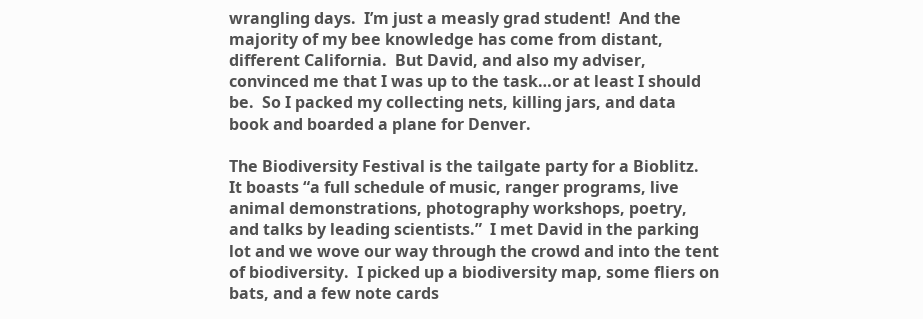wrangling days.  I’m just a measly grad student!  And the majority of my bee knowledge has come from distant, different California.  But David, and also my adviser, convinced me that I was up to the task…or at least I should be.  So I packed my collecting nets, killing jars, and data book and boarded a plane for Denver.

The Biodiversity Festival is the tailgate party for a Bioblitz.  It boasts “a full schedule of music, ranger programs, live animal demonstrations, photography workshops, poetry, and talks by leading scientists.”  I met David in the parking lot and we wove our way through the crowd and into the tent of biodiversity.  I picked up a biodiversity map, some fliers on bats, and a few note cards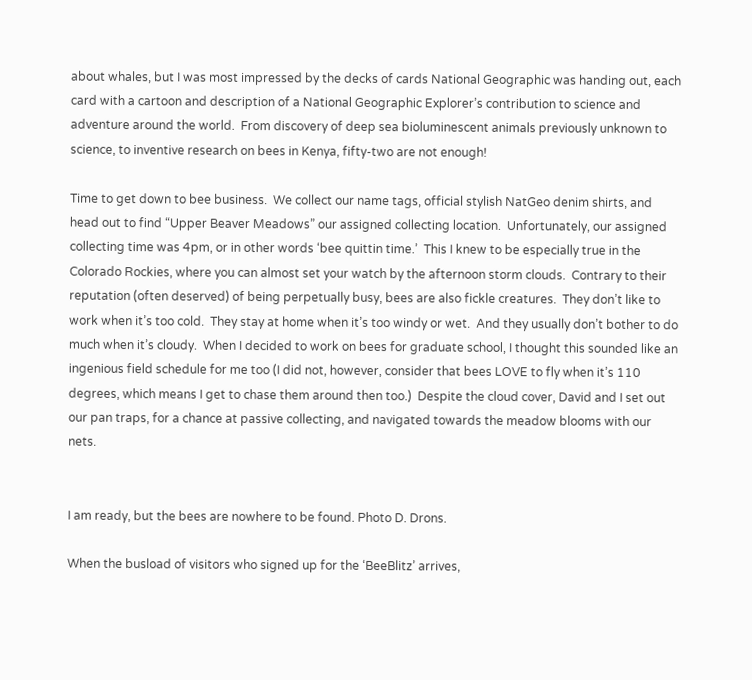about whales, but I was most impressed by the decks of cards National Geographic was handing out, each card with a cartoon and description of a National Geographic Explorer’s contribution to science and adventure around the world.  From discovery of deep sea bioluminescent animals previously unknown to science, to inventive research on bees in Kenya, fifty-two are not enough!

Time to get down to bee business.  We collect our name tags, official stylish NatGeo denim shirts, and head out to find “Upper Beaver Meadows” our assigned collecting location.  Unfortunately, our assigned collecting time was 4pm, or in other words ‘bee quittin time.’  This I knew to be especially true in the Colorado Rockies, where you can almost set your watch by the afternoon storm clouds.  Contrary to their reputation (often deserved) of being perpetually busy, bees are also fickle creatures.  They don’t like to work when it’s too cold.  They stay at home when it’s too windy or wet.  And they usually don’t bother to do much when it’s cloudy.  When I decided to work on bees for graduate school, I thought this sounded like an ingenious field schedule for me too (I did not, however, consider that bees LOVE to fly when it’s 110 degrees, which means I get to chase them around then too.)  Despite the cloud cover, David and I set out our pan traps, for a chance at passive collecting, and navigated towards the meadow blooms with our nets.


I am ready, but the bees are nowhere to be found. Photo D. Drons.

When the busload of visitors who signed up for the ‘BeeBlitz’ arrives,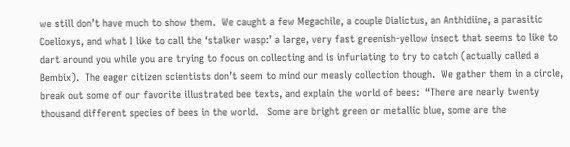we still don’t have much to show them.  We caught a few Megachile, a couple Dialictus, an Anthidiine, a parasitic Coelioxys, and what I like to call the ‘stalker wasp:’ a large, very fast greenish-yellow insect that seems to like to dart around you while you are trying to focus on collecting and is infuriating to try to catch (actually called a Bembix).  The eager citizen scientists don’t seem to mind our measly collection though.  We gather them in a circle, break out some of our favorite illustrated bee texts, and explain the world of bees:  “There are nearly twenty thousand different species of bees in the world.   Some are bright green or metallic blue, some are the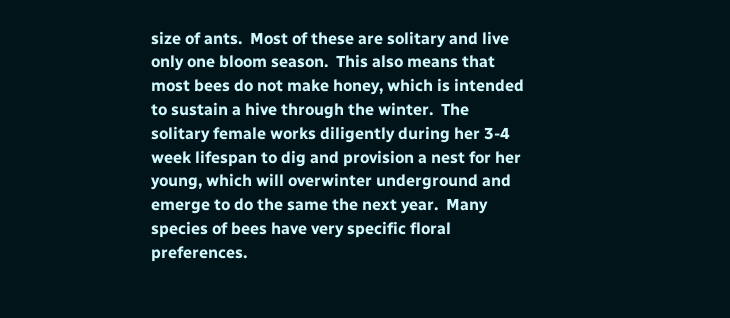size of ants.  Most of these are solitary and live only one bloom season.  This also means that most bees do not make honey, which is intended to sustain a hive through the winter.  The solitary female works diligently during her 3-4 week lifespan to dig and provision a nest for her young, which will overwinter underground and emerge to do the same the next year.  Many species of bees have very specific floral preferences.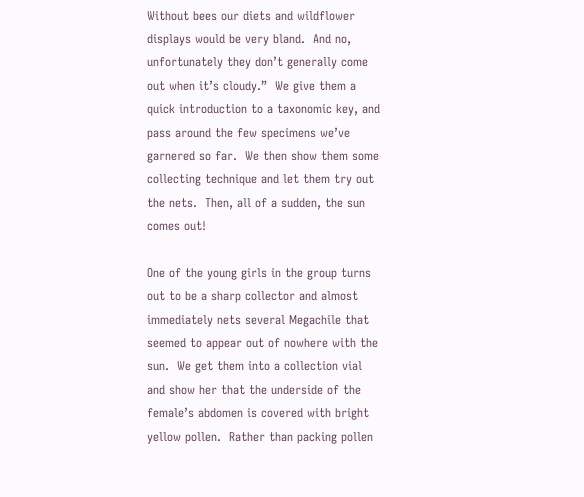Without bees our diets and wildflower displays would be very bland.  And no, unfortunately they don’t generally come out when it’s cloudy.”  We give them a quick introduction to a taxonomic key, and pass around the few specimens we’ve garnered so far.  We then show them some collecting technique and let them try out the nets.  Then, all of a sudden, the sun comes out!

One of the young girls in the group turns out to be a sharp collector and almost immediately nets several Megachile that seemed to appear out of nowhere with the sun.  We get them into a collection vial and show her that the underside of the female’s abdomen is covered with bright yellow pollen.  Rather than packing pollen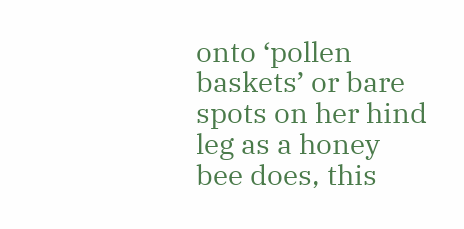onto ‘pollen baskets’ or bare spots on her hind leg as a honey bee does, this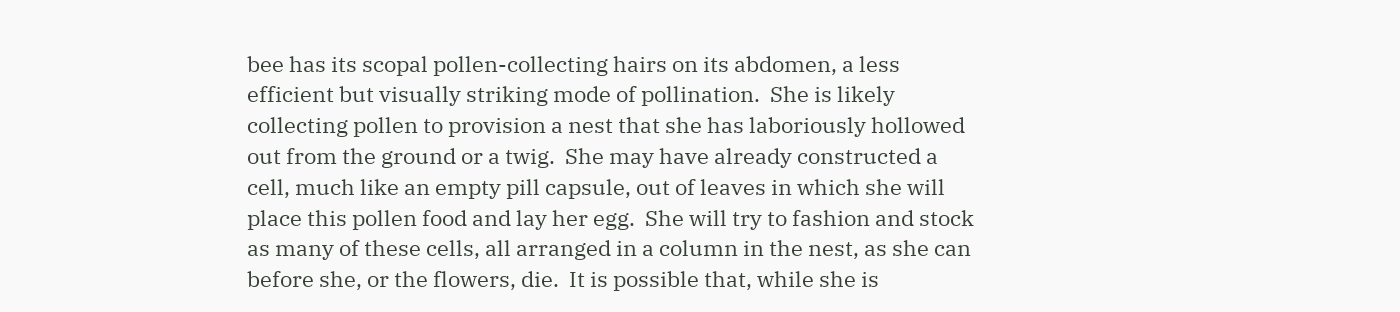bee has its scopal pollen-collecting hairs on its abdomen, a less efficient but visually striking mode of pollination.  She is likely collecting pollen to provision a nest that she has laboriously hollowed out from the ground or a twig.  She may have already constructed a cell, much like an empty pill capsule, out of leaves in which she will place this pollen food and lay her egg.  She will try to fashion and stock as many of these cells, all arranged in a column in the nest, as she can before she, or the flowers, die.  It is possible that, while she is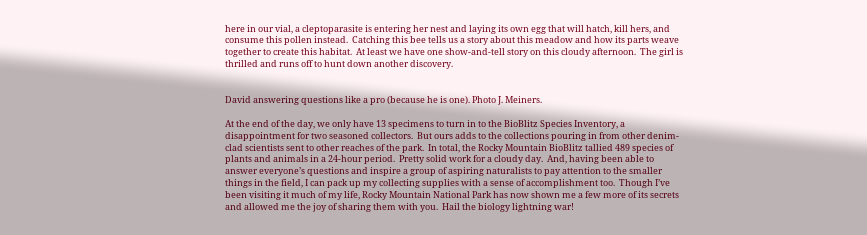here in our vial, a cleptoparasite is entering her nest and laying its own egg that will hatch, kill hers, and consume this pollen instead.  Catching this bee tells us a story about this meadow and how its parts weave together to create this habitat.  At least we have one show-and-tell story on this cloudy afternoon.  The girl is thrilled and runs off to hunt down another discovery.


David answering questions like a pro (because he is one). Photo J. Meiners.

At the end of the day, we only have 13 specimens to turn in to the BioBlitz Species Inventory, a disappointment for two seasoned collectors.  But ours adds to the collections pouring in from other denim-clad scientists sent to other reaches of the park.  In total, the Rocky Mountain BioBlitz tallied 489 species of plants and animals in a 24-hour period.  Pretty solid work for a cloudy day.  And, having been able to answer everyone’s questions and inspire a group of aspiring naturalists to pay attention to the smaller things in the field, I can pack up my collecting supplies with a sense of accomplishment too.  Though I’ve been visiting it much of my life, Rocky Mountain National Park has now shown me a few more of its secrets and allowed me the joy of sharing them with you.  Hail the biology lightning war!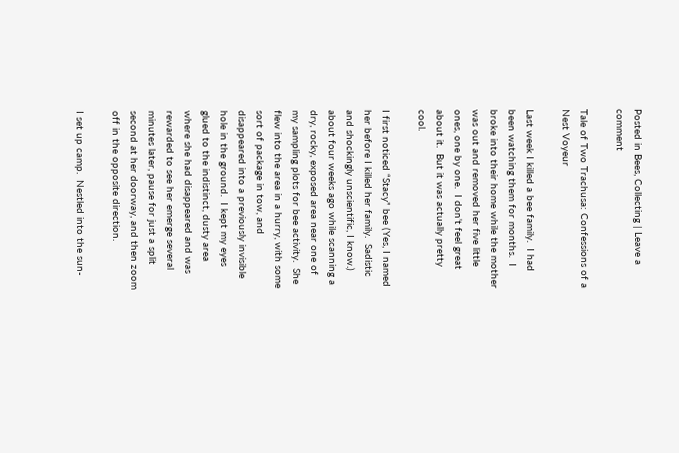Posted in Bees, Collecting | Leave a comment

Tale of Two Trachusa: Confessions of a Nest Voyeur

Last week I killed a bee family.  I had been watching them for months.  I broke into their home while the mother was out and removed her five little ones, one by one.  I don’t feel great about it.  But it was actually pretty cool.

I first noticed “Stacy” bee (Yes, I named her before I killed her family.  Sadistic and shockingly unscientific, I know.) about four weeks ago while scanning a dry, rocky, exposed area near one of my sampling plots for bee activity.  She flew into the area in a hurry, with some sort of package in tow, and disappeared into a previously invisible hole in the ground.  I kept my eyes glued to the indistinct, dusty area where she had disappeared and was rewarded to see her emerge several minutes later, pause for just a split second at her doorway, and then zoom off in the opposite direction.

I set up camp.  Nestled into the sun-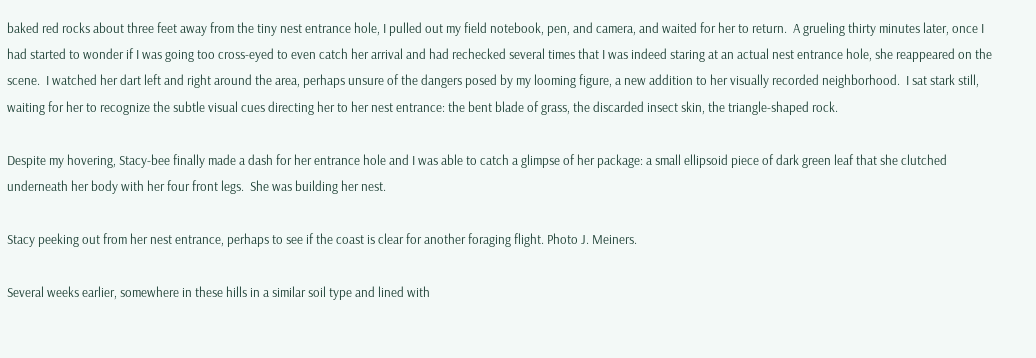baked red rocks about three feet away from the tiny nest entrance hole, I pulled out my field notebook, pen, and camera, and waited for her to return.  A grueling thirty minutes later, once I had started to wonder if I was going too cross-eyed to even catch her arrival and had rechecked several times that I was indeed staring at an actual nest entrance hole, she reappeared on the scene.  I watched her dart left and right around the area, perhaps unsure of the dangers posed by my looming figure, a new addition to her visually recorded neighborhood.  I sat stark still, waiting for her to recognize the subtle visual cues directing her to her nest entrance: the bent blade of grass, the discarded insect skin, the triangle-shaped rock.

Despite my hovering, Stacy-bee finally made a dash for her entrance hole and I was able to catch a glimpse of her package: a small ellipsoid piece of dark green leaf that she clutched underneath her body with her four front legs.  She was building her nest.

Stacy peeking out from her nest entrance, perhaps to see if the coast is clear for another foraging flight. Photo J. Meiners.

Several weeks earlier, somewhere in these hills in a similar soil type and lined with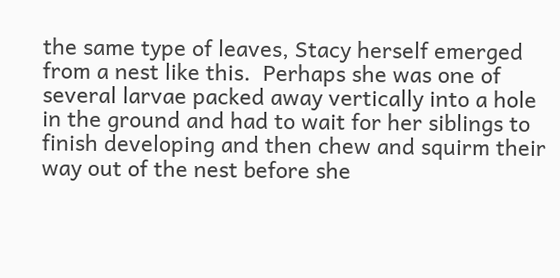the same type of leaves, Stacy herself emerged from a nest like this.  Perhaps she was one of several larvae packed away vertically into a hole in the ground and had to wait for her siblings to finish developing and then chew and squirm their way out of the nest before she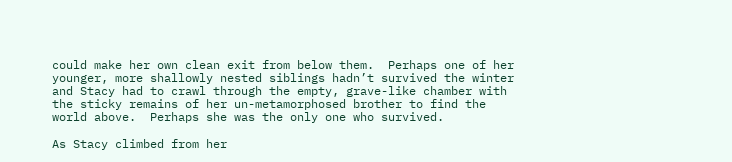could make her own clean exit from below them.  Perhaps one of her younger, more shallowly nested siblings hadn’t survived the winter and Stacy had to crawl through the empty, grave-like chamber with the sticky remains of her un-metamorphosed brother to find the world above.  Perhaps she was the only one who survived.

As Stacy climbed from her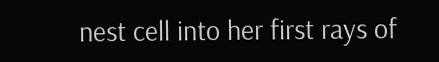nest cell into her first rays of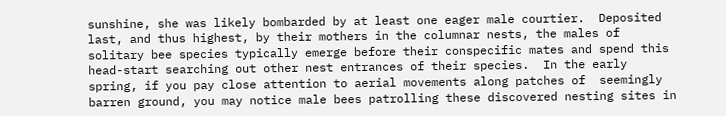sunshine, she was likely bombarded by at least one eager male courtier.  Deposited last, and thus highest, by their mothers in the columnar nests, the males of solitary bee species typically emerge before their conspecific mates and spend this head-start searching out other nest entrances of their species.  In the early spring, if you pay close attention to aerial movements along patches of  seemingly barren ground, you may notice male bees patrolling these discovered nesting sites in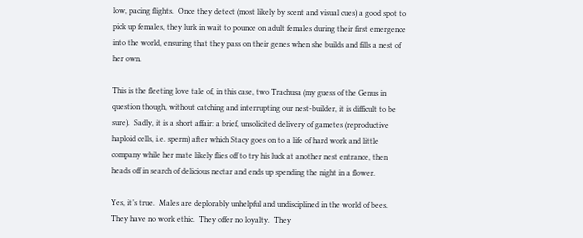low, pacing flights.  Once they detect (most likely by scent and visual cues) a good spot to pick up females, they lurk in wait to pounce on adult females during their first emergence into the world, ensuring that they pass on their genes when she builds and fills a nest of her own.

This is the fleeting love tale of, in this case, two Trachusa (my guess of the Genus in question though, without catching and interrupting our nest-builder, it is difficult to be sure).  Sadly, it is a short affair: a brief, unsolicited delivery of gametes (reproductive haploid cells, i.e. sperm) after which Stacy goes on to a life of hard work and little company while her mate likely flies off to try his luck at another nest entrance, then heads off in search of delicious nectar and ends up spending the night in a flower.

Yes, it’s true.  Males are deplorably unhelpful and undisciplined in the world of bees.  They have no work ethic.  They offer no loyalty.  They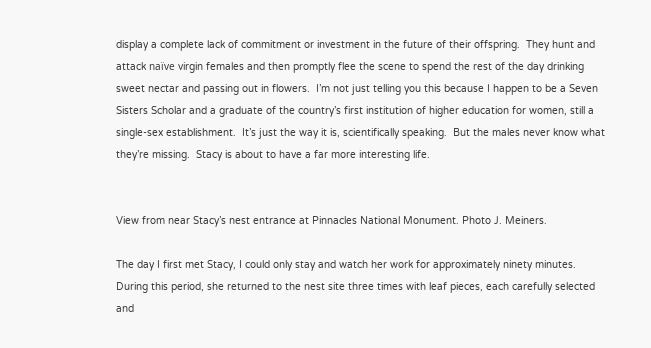display a complete lack of commitment or investment in the future of their offspring.  They hunt and attack naïve virgin females and then promptly flee the scene to spend the rest of the day drinking sweet nectar and passing out in flowers.  I’m not just telling you this because I happen to be a Seven Sisters Scholar and a graduate of the country’s first institution of higher education for women, still a single-sex establishment.  It’s just the way it is, scientifically speaking.  But the males never know what they’re missing.  Stacy is about to have a far more interesting life.


View from near Stacy’s nest entrance at Pinnacles National Monument. Photo J. Meiners.

The day I first met Stacy, I could only stay and watch her work for approximately ninety minutes.  During this period, she returned to the nest site three times with leaf pieces, each carefully selected and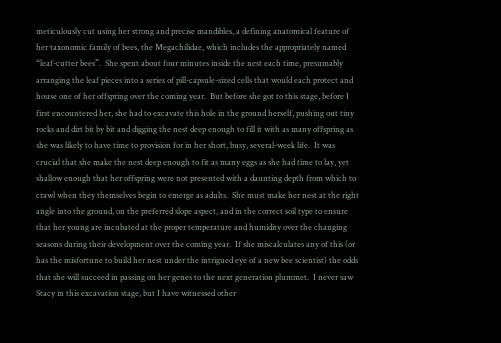meticulously cut using her strong and precise mandibles, a defining anatomical feature of her taxonomic family of bees, the Megachilidae, which includes the appropriately named “leaf-cutter bees”.  She spent about four minutes inside the nest each time, presumably arranging the leaf pieces into a series of pill-capsule-sized cells that would each protect and house one of her offspring over the coming year.  But before she got to this stage, before I first encountered her, she had to excavate this hole in the ground herself, pushing out tiny rocks and dirt bit by bit and digging the nest deep enough to fill it with as many offspring as she was likely to have time to provision for in her short, busy, several-week life.  It was crucial that she make the nest deep enough to fit as many eggs as she had time to lay, yet shallow enough that her offspring were not presented with a daunting depth from which to crawl when they themselves begin to emerge as adults.  She must make her nest at the right angle into the ground, on the preferred slope aspect, and in the correct soil type to ensure that her young are incubated at the proper temperature and humidity over the changing seasons during their development over the coming year.  If she miscalculates any of this (or has the misfortune to build her nest under the intrigued eye of a new bee scientist) the odds that she will succeed in passing on her genes to the next generation plummet.  I never saw Stacy in this excavation stage, but I have witnessed other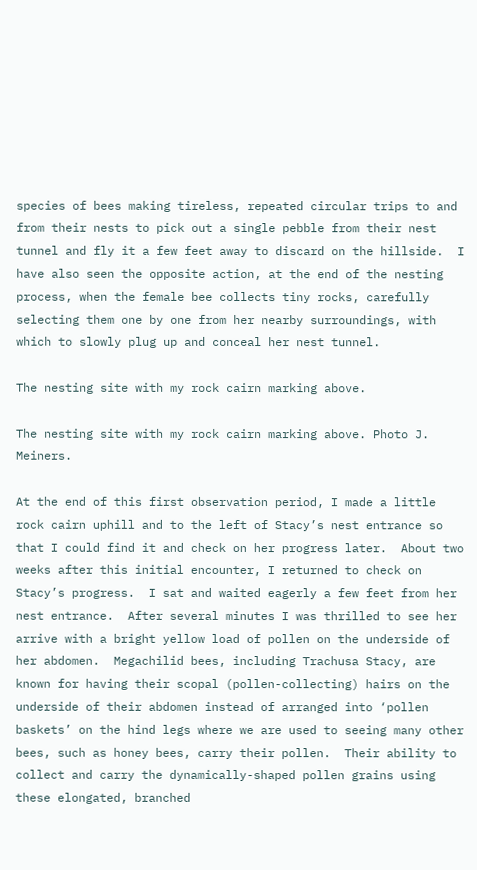species of bees making tireless, repeated circular trips to and from their nests to pick out a single pebble from their nest tunnel and fly it a few feet away to discard on the hillside.  I have also seen the opposite action, at the end of the nesting process, when the female bee collects tiny rocks, carefully selecting them one by one from her nearby surroundings, with which to slowly plug up and conceal her nest tunnel.

The nesting site with my rock cairn marking above.

The nesting site with my rock cairn marking above. Photo J. Meiners.

At the end of this first observation period, I made a little rock cairn uphill and to the left of Stacy’s nest entrance so that I could find it and check on her progress later.  About two weeks after this initial encounter, I returned to check on Stacy’s progress.  I sat and waited eagerly a few feet from her nest entrance.  After several minutes I was thrilled to see her arrive with a bright yellow load of pollen on the underside of her abdomen.  Megachilid bees, including Trachusa Stacy, are known for having their scopal (pollen-collecting) hairs on the underside of their abdomen instead of arranged into ‘pollen baskets’ on the hind legs where we are used to seeing many other bees, such as honey bees, carry their pollen.  Their ability to collect and carry the dynamically-shaped pollen grains using these elongated, branched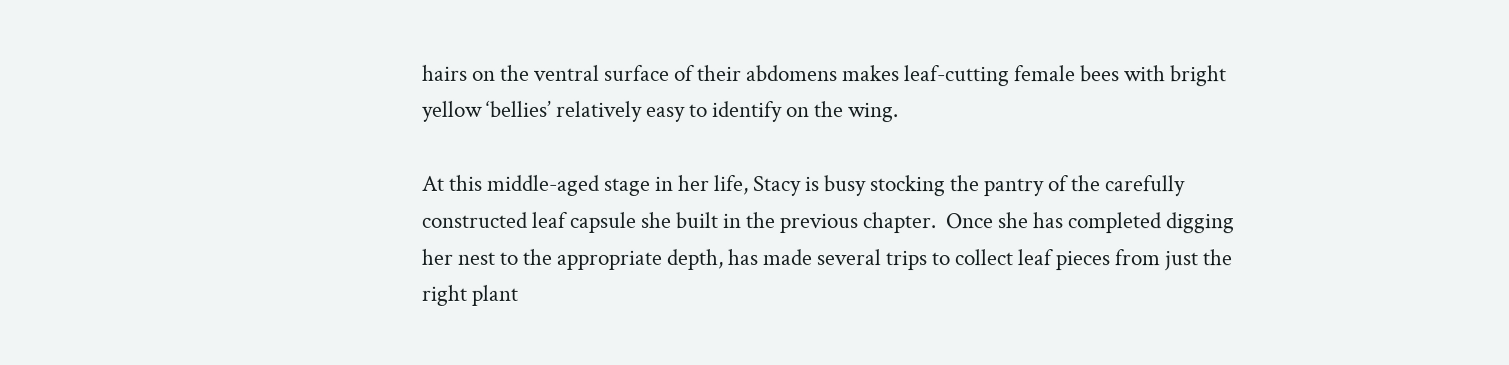hairs on the ventral surface of their abdomens makes leaf-cutting female bees with bright yellow ‘bellies’ relatively easy to identify on the wing.

At this middle-aged stage in her life, Stacy is busy stocking the pantry of the carefully constructed leaf capsule she built in the previous chapter.  Once she has completed digging her nest to the appropriate depth, has made several trips to collect leaf pieces from just the right plant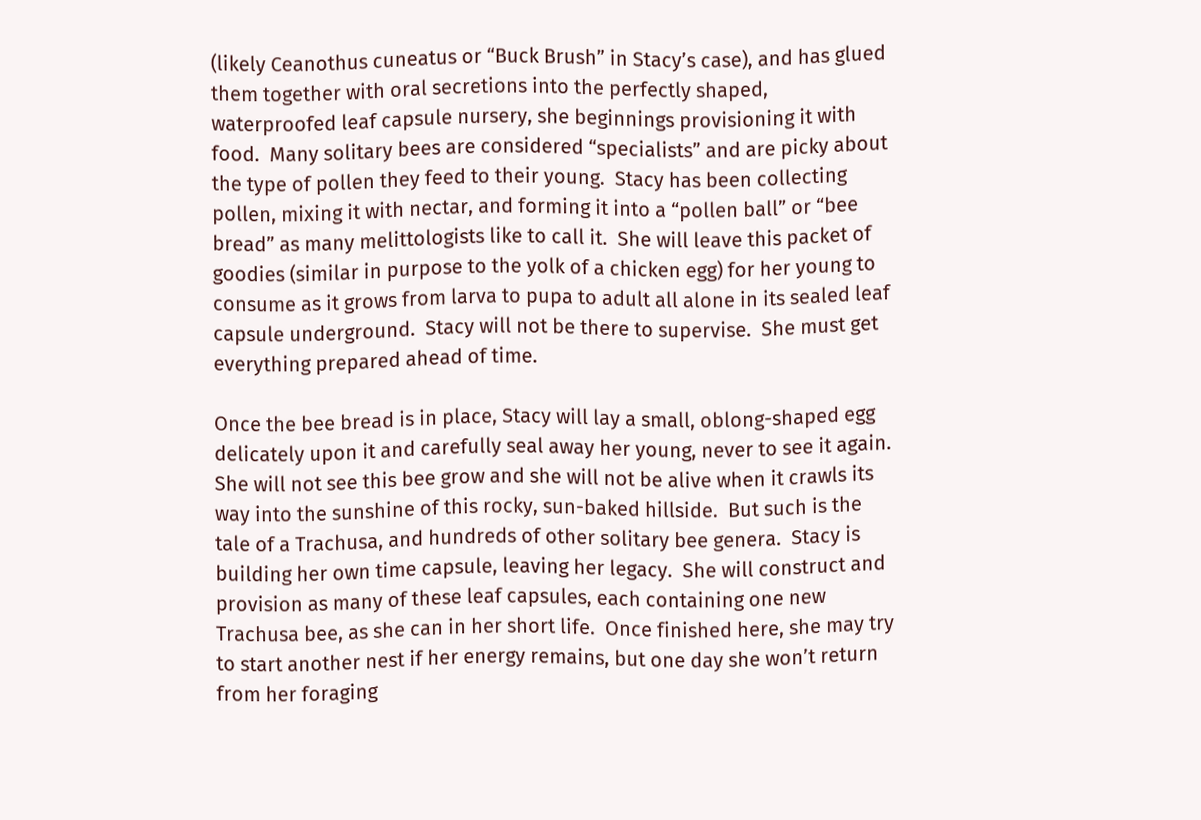(likely Ceanothus cuneatus or “Buck Brush” in Stacy’s case), and has glued them together with oral secretions into the perfectly shaped, waterproofed leaf capsule nursery, she beginnings provisioning it with food.  Many solitary bees are considered “specialists” and are picky about the type of pollen they feed to their young.  Stacy has been collecting pollen, mixing it with nectar, and forming it into a “pollen ball” or “bee bread” as many melittologists like to call it.  She will leave this packet of goodies (similar in purpose to the yolk of a chicken egg) for her young to consume as it grows from larva to pupa to adult all alone in its sealed leaf capsule underground.  Stacy will not be there to supervise.  She must get everything prepared ahead of time.

Once the bee bread is in place, Stacy will lay a small, oblong-shaped egg delicately upon it and carefully seal away her young, never to see it again.  She will not see this bee grow and she will not be alive when it crawls its way into the sunshine of this rocky, sun-baked hillside.  But such is the tale of a Trachusa, and hundreds of other solitary bee genera.  Stacy is building her own time capsule, leaving her legacy.  She will construct and provision as many of these leaf capsules, each containing one new Trachusa bee, as she can in her short life.  Once finished here, she may try to start another nest if her energy remains, but one day she won’t return from her foraging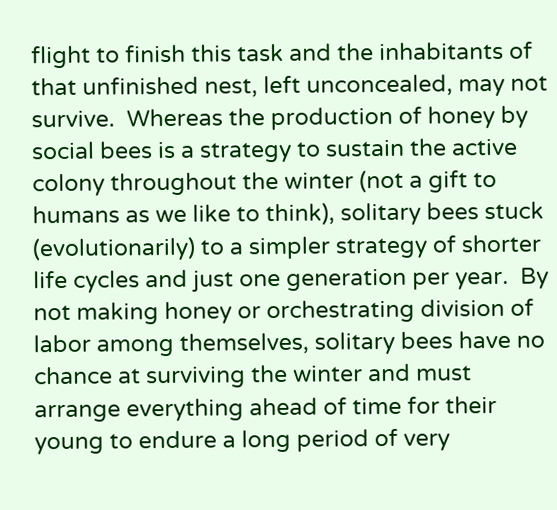flight to finish this task and the inhabitants of that unfinished nest, left unconcealed, may not survive.  Whereas the production of honey by social bees is a strategy to sustain the active colony throughout the winter (not a gift to humans as we like to think), solitary bees stuck (evolutionarily) to a simpler strategy of shorter life cycles and just one generation per year.  By not making honey or orchestrating division of labor among themselves, solitary bees have no chance at surviving the winter and must arrange everything ahead of time for their young to endure a long period of very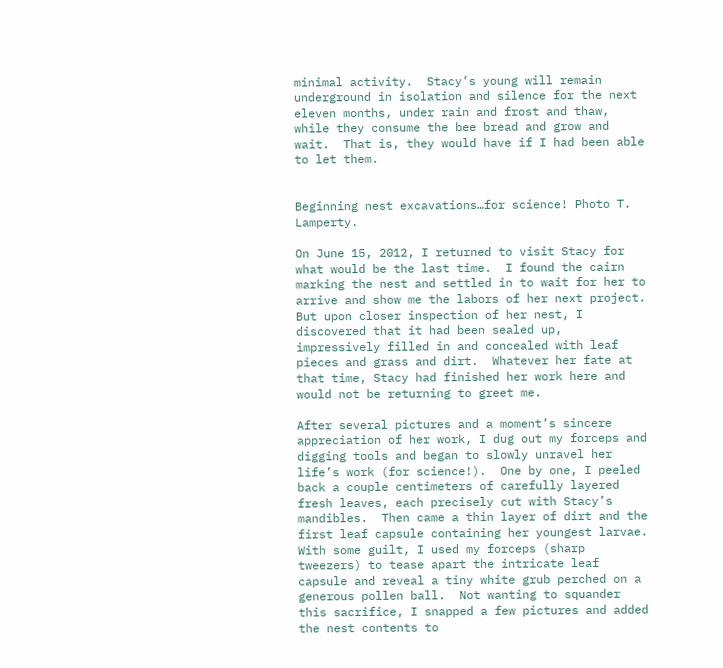minimal activity.  Stacy’s young will remain underground in isolation and silence for the next eleven months, under rain and frost and thaw, while they consume the bee bread and grow and wait.  That is, they would have if I had been able to let them.


Beginning nest excavations…for science! Photo T. Lamperty.

On June 15, 2012, I returned to visit Stacy for what would be the last time.  I found the cairn marking the nest and settled in to wait for her to arrive and show me the labors of her next project.  But upon closer inspection of her nest, I discovered that it had been sealed up, impressively filled in and concealed with leaf pieces and grass and dirt.  Whatever her fate at that time, Stacy had finished her work here and would not be returning to greet me.

After several pictures and a moment’s sincere appreciation of her work, I dug out my forceps and digging tools and began to slowly unravel her life’s work (for science!).  One by one, I peeled back a couple centimeters of carefully layered fresh leaves, each precisely cut with Stacy’s mandibles.  Then came a thin layer of dirt and the first leaf capsule containing her youngest larvae.  With some guilt, I used my forceps (sharp tweezers) to tease apart the intricate leaf capsule and reveal a tiny white grub perched on a generous pollen ball.  Not wanting to squander this sacrifice, I snapped a few pictures and added the nest contents to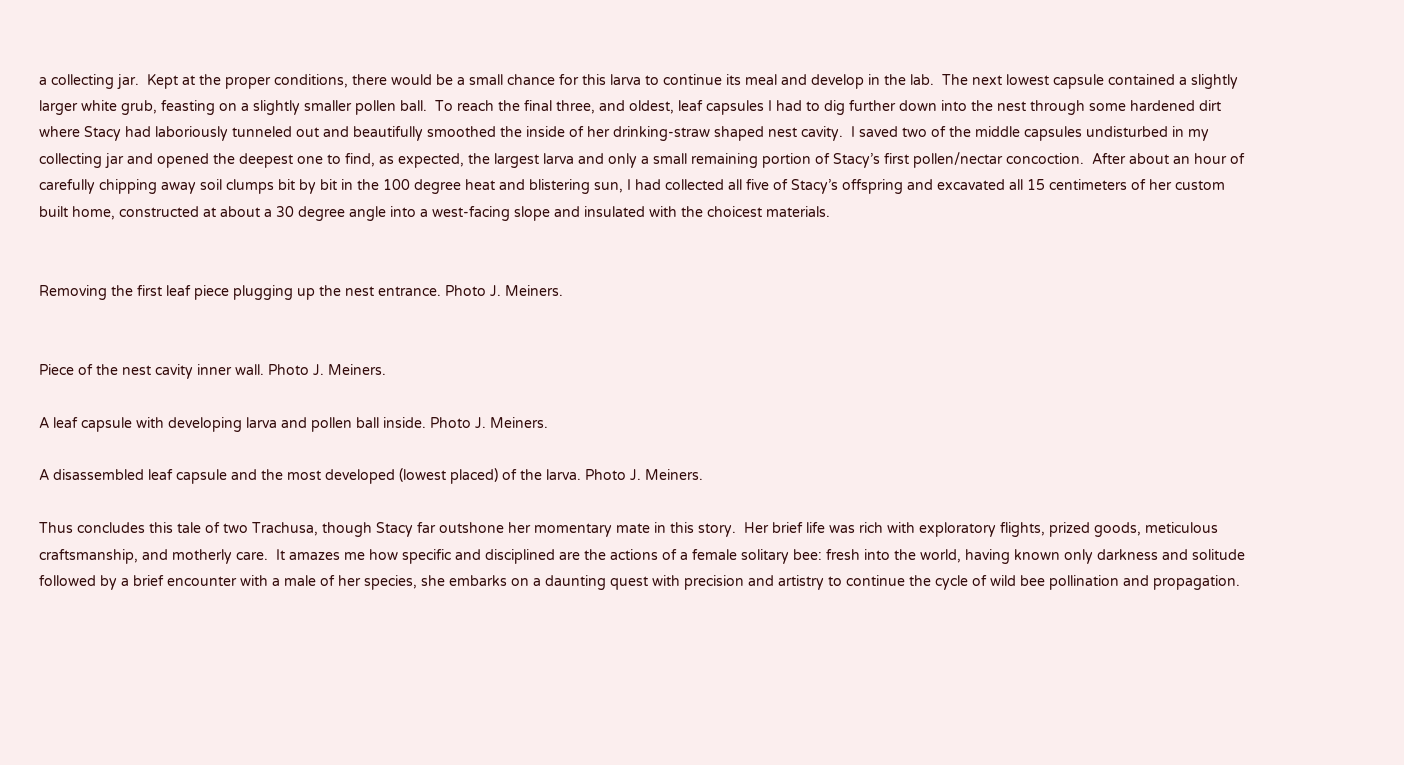a collecting jar.  Kept at the proper conditions, there would be a small chance for this larva to continue its meal and develop in the lab.  The next lowest capsule contained a slightly larger white grub, feasting on a slightly smaller pollen ball.  To reach the final three, and oldest, leaf capsules I had to dig further down into the nest through some hardened dirt where Stacy had laboriously tunneled out and beautifully smoothed the inside of her drinking-straw shaped nest cavity.  I saved two of the middle capsules undisturbed in my collecting jar and opened the deepest one to find, as expected, the largest larva and only a small remaining portion of Stacy’s first pollen/nectar concoction.  After about an hour of carefully chipping away soil clumps bit by bit in the 100 degree heat and blistering sun, I had collected all five of Stacy’s offspring and excavated all 15 centimeters of her custom built home, constructed at about a 30 degree angle into a west-facing slope and insulated with the choicest materials.


Removing the first leaf piece plugging up the nest entrance. Photo J. Meiners.


Piece of the nest cavity inner wall. Photo J. Meiners.

A leaf capsule with developing larva and pollen ball inside. Photo J. Meiners.

A disassembled leaf capsule and the most developed (lowest placed) of the larva. Photo J. Meiners.

Thus concludes this tale of two Trachusa, though Stacy far outshone her momentary mate in this story.  Her brief life was rich with exploratory flights, prized goods, meticulous craftsmanship, and motherly care.  It amazes me how specific and disciplined are the actions of a female solitary bee: fresh into the world, having known only darkness and solitude followed by a brief encounter with a male of her species, she embarks on a daunting quest with precision and artistry to continue the cycle of wild bee pollination and propagation.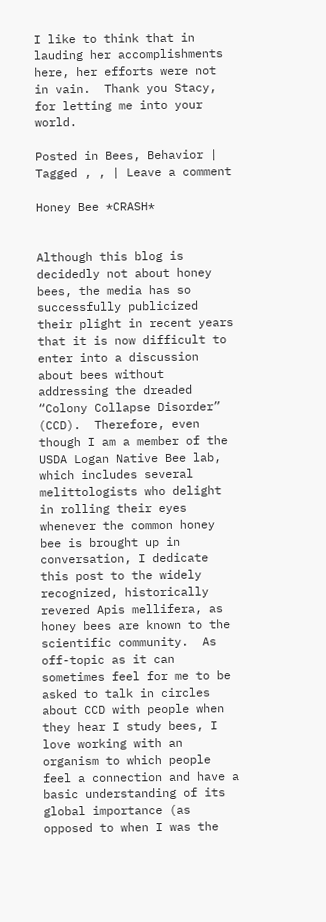I like to think that in lauding her accomplishments here, her efforts were not in vain.  Thank you Stacy, for letting me into your world.

Posted in Bees, Behavior | Tagged , , | Leave a comment

Honey Bee *CRASH*


Although this blog is decidedly not about honey bees, the media has so successfully publicized their plight in recent years that it is now difficult to enter into a discussion about bees without addressing the dreaded “Colony Collapse Disorder” (CCD).  Therefore, even though I am a member of the USDA Logan Native Bee lab, which includes several melittologists who delight in rolling their eyes whenever the common honey bee is brought up in conversation, I dedicate this post to the widely recognized, historically revered Apis mellifera, as honey bees are known to the scientific community.  As off-topic as it can sometimes feel for me to be asked to talk in circles about CCD with people when they hear I study bees, I love working with an organism to which people feel a connection and have a basic understanding of its global importance (as opposed to when I was the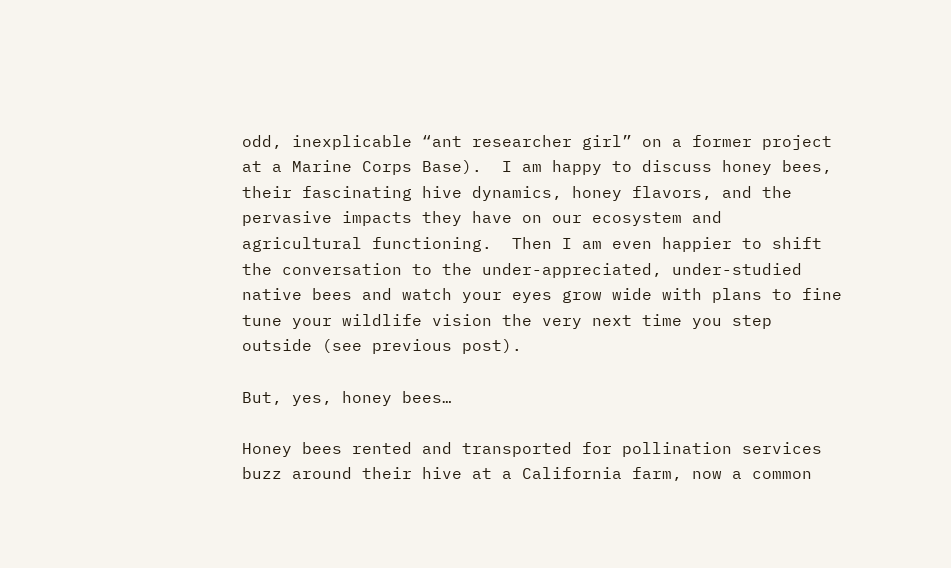odd, inexplicable “ant researcher girl” on a former project at a Marine Corps Base).  I am happy to discuss honey bees, their fascinating hive dynamics, honey flavors, and the pervasive impacts they have on our ecosystem and agricultural functioning.  Then I am even happier to shift the conversation to the under-appreciated, under-studied native bees and watch your eyes grow wide with plans to fine tune your wildlife vision the very next time you step outside (see previous post).

But, yes, honey bees…

Honey bees rented and transported for pollination services buzz around their hive at a California farm, now a common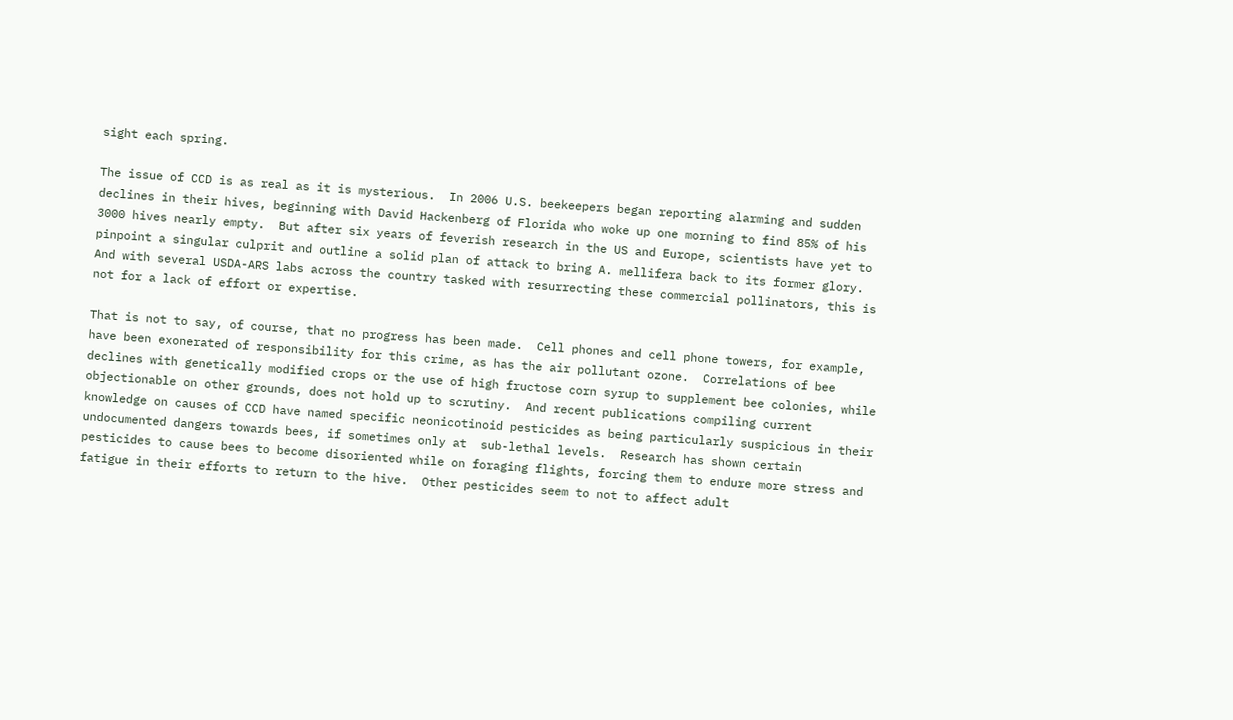sight each spring.

The issue of CCD is as real as it is mysterious.  In 2006 U.S. beekeepers began reporting alarming and sudden declines in their hives, beginning with David Hackenberg of Florida who woke up one morning to find 85% of his 3000 hives nearly empty.  But after six years of feverish research in the US and Europe, scientists have yet to pinpoint a singular culprit and outline a solid plan of attack to bring A. mellifera back to its former glory.  And with several USDA-ARS labs across the country tasked with resurrecting these commercial pollinators, this is not for a lack of effort or expertise.

That is not to say, of course, that no progress has been made.  Cell phones and cell phone towers, for example, have been exonerated of responsibility for this crime, as has the air pollutant ozone.  Correlations of bee declines with genetically modified crops or the use of high fructose corn syrup to supplement bee colonies, while objectionable on other grounds, does not hold up to scrutiny.  And recent publications compiling current knowledge on causes of CCD have named specific neonicotinoid pesticides as being particularly suspicious in their undocumented dangers towards bees, if sometimes only at  sub-lethal levels.  Research has shown certain pesticides to cause bees to become disoriented while on foraging flights, forcing them to endure more stress and fatigue in their efforts to return to the hive.  Other pesticides seem to not to affect adult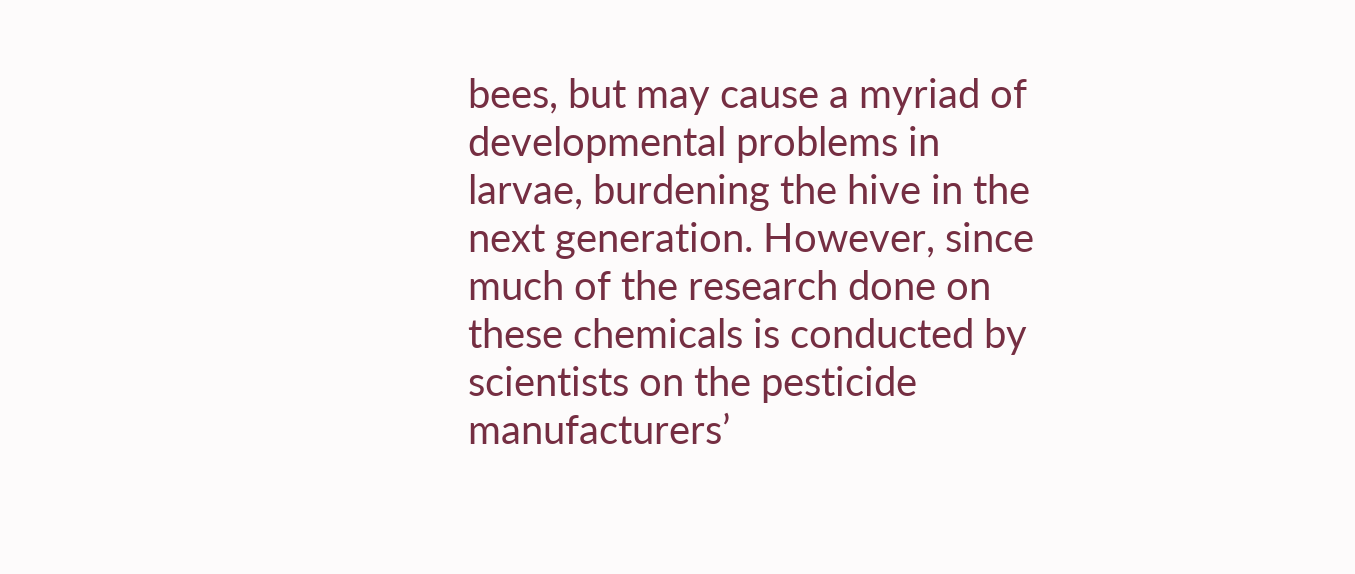bees, but may cause a myriad of developmental problems in larvae, burdening the hive in the next generation. However, since much of the research done on these chemicals is conducted by scientists on the pesticide manufacturers’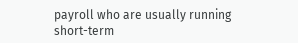payroll who are usually running short-term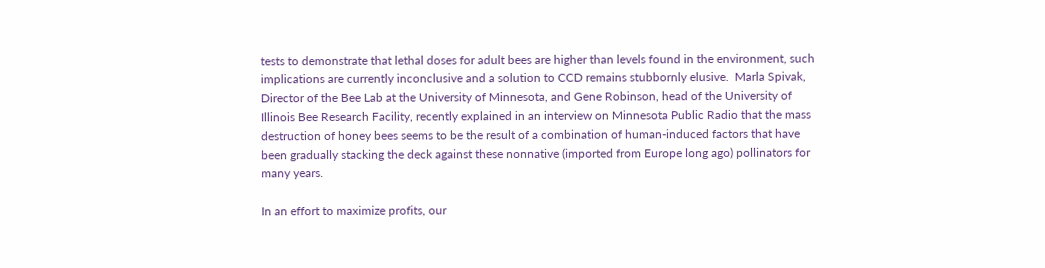tests to demonstrate that lethal doses for adult bees are higher than levels found in the environment, such implications are currently inconclusive and a solution to CCD remains stubbornly elusive.  Marla Spivak, Director of the Bee Lab at the University of Minnesota, and Gene Robinson, head of the University of Illinois Bee Research Facility, recently explained in an interview on Minnesota Public Radio that the mass destruction of honey bees seems to be the result of a combination of human-induced factors that have been gradually stacking the deck against these nonnative (imported from Europe long ago) pollinators for many years.

In an effort to maximize profits, our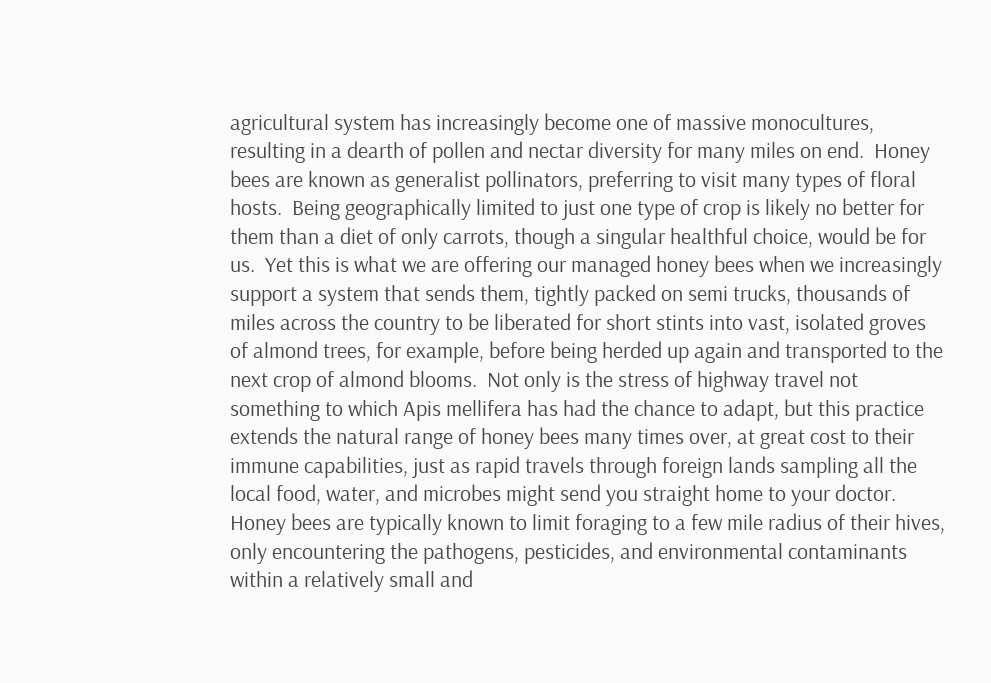agricultural system has increasingly become one of massive monocultures, resulting in a dearth of pollen and nectar diversity for many miles on end.  Honey bees are known as generalist pollinators, preferring to visit many types of floral hosts.  Being geographically limited to just one type of crop is likely no better for them than a diet of only carrots, though a singular healthful choice, would be for us.  Yet this is what we are offering our managed honey bees when we increasingly support a system that sends them, tightly packed on semi trucks, thousands of miles across the country to be liberated for short stints into vast, isolated groves of almond trees, for example, before being herded up again and transported to the next crop of almond blooms.  Not only is the stress of highway travel not something to which Apis mellifera has had the chance to adapt, but this practice extends the natural range of honey bees many times over, at great cost to their immune capabilities, just as rapid travels through foreign lands sampling all the local food, water, and microbes might send you straight home to your doctor.  Honey bees are typically known to limit foraging to a few mile radius of their hives, only encountering the pathogens, pesticides, and environmental contaminants within a relatively small and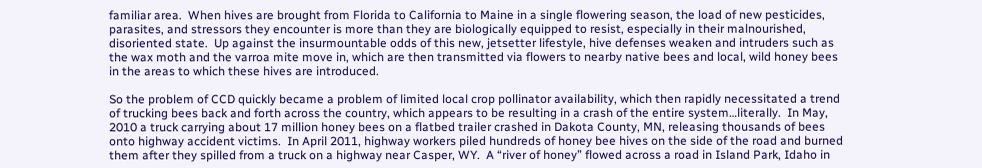familiar area.  When hives are brought from Florida to California to Maine in a single flowering season, the load of new pesticides, parasites, and stressors they encounter is more than they are biologically equipped to resist, especially in their malnourished, disoriented state.  Up against the insurmountable odds of this new, jetsetter lifestyle, hive defenses weaken and intruders such as the wax moth and the varroa mite move in, which are then transmitted via flowers to nearby native bees and local, wild honey bees in the areas to which these hives are introduced.

So the problem of CCD quickly became a problem of limited local crop pollinator availability, which then rapidly necessitated a trend of trucking bees back and forth across the country, which appears to be resulting in a crash of the entire system…literally.  In May, 2010 a truck carrying about 17 million honey bees on a flatbed trailer crashed in Dakota County, MN, releasing thousands of bees onto highway accident victims.  In April 2011, highway workers piled hundreds of honey bee hives on the side of the road and burned them after they spilled from a truck on a highway near Casper, WY.  A “river of honey” flowed across a road in Island Park, Idaho in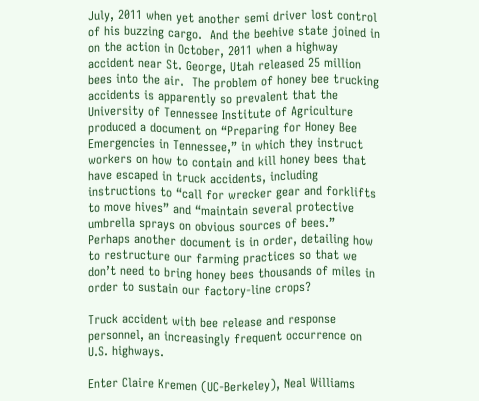July, 2011 when yet another semi driver lost control of his buzzing cargo.  And the beehive state joined in on the action in October, 2011 when a highway accident near St. George, Utah released 25 million bees into the air.  The problem of honey bee trucking accidents is apparently so prevalent that the University of Tennessee Institute of Agriculture produced a document on “Preparing for Honey Bee Emergencies in Tennessee,” in which they instruct workers on how to contain and kill honey bees that have escaped in truck accidents, including instructions to “call for wrecker gear and forklifts to move hives” and “maintain several protective umbrella sprays on obvious sources of bees.”  Perhaps another document is in order, detailing how to restructure our farming practices so that we don’t need to bring honey bees thousands of miles in order to sustain our factory-line crops?

Truck accident with bee release and response personnel, an increasingly frequent occurrence on U.S. highways.

Enter Claire Kremen (UC-Berkeley), Neal Williams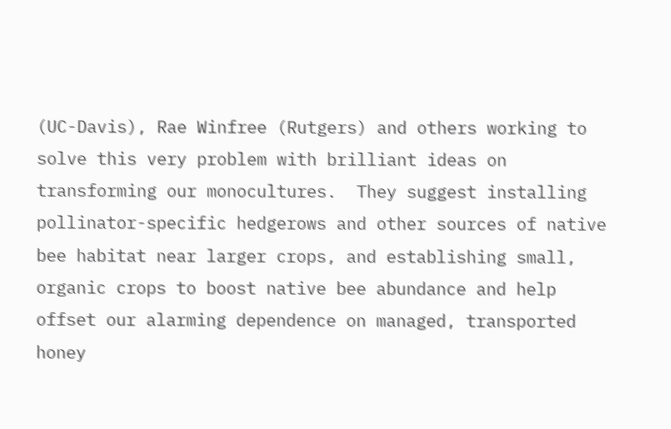(UC-Davis), Rae Winfree (Rutgers) and others working to solve this very problem with brilliant ideas on transforming our monocultures.  They suggest installing pollinator-specific hedgerows and other sources of native bee habitat near larger crops, and establishing small, organic crops to boost native bee abundance and help offset our alarming dependence on managed, transported honey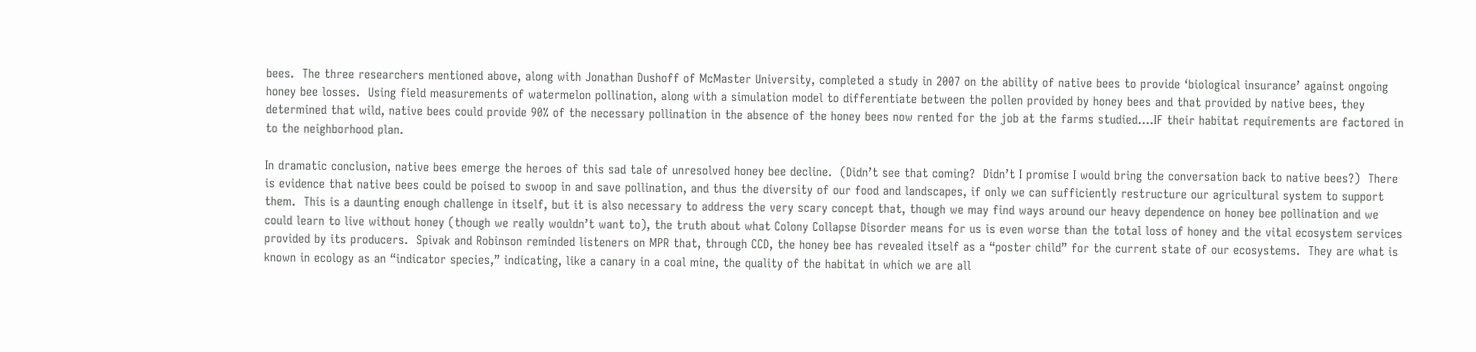bees.  The three researchers mentioned above, along with Jonathan Dushoff of McMaster University, completed a study in 2007 on the ability of native bees to provide ‘biological insurance’ against ongoing honey bee losses.  Using field measurements of watermelon pollination, along with a simulation model to differentiate between the pollen provided by honey bees and that provided by native bees, they determined that wild, native bees could provide 90% of the necessary pollination in the absence of the honey bees now rented for the job at the farms studied….IF their habitat requirements are factored in to the neighborhood plan.

In dramatic conclusion, native bees emerge the heroes of this sad tale of unresolved honey bee decline.  (Didn’t see that coming?  Didn’t I promise I would bring the conversation back to native bees?)  There is evidence that native bees could be poised to swoop in and save pollination, and thus the diversity of our food and landscapes, if only we can sufficiently restructure our agricultural system to support them.  This is a daunting enough challenge in itself, but it is also necessary to address the very scary concept that, though we may find ways around our heavy dependence on honey bee pollination and we could learn to live without honey (though we really wouldn’t want to), the truth about what Colony Collapse Disorder means for us is even worse than the total loss of honey and the vital ecosystem services provided by its producers.  Spivak and Robinson reminded listeners on MPR that, through CCD, the honey bee has revealed itself as a “poster child” for the current state of our ecosystems.  They are what is known in ecology as an “indicator species,” indicating, like a canary in a coal mine, the quality of the habitat in which we are all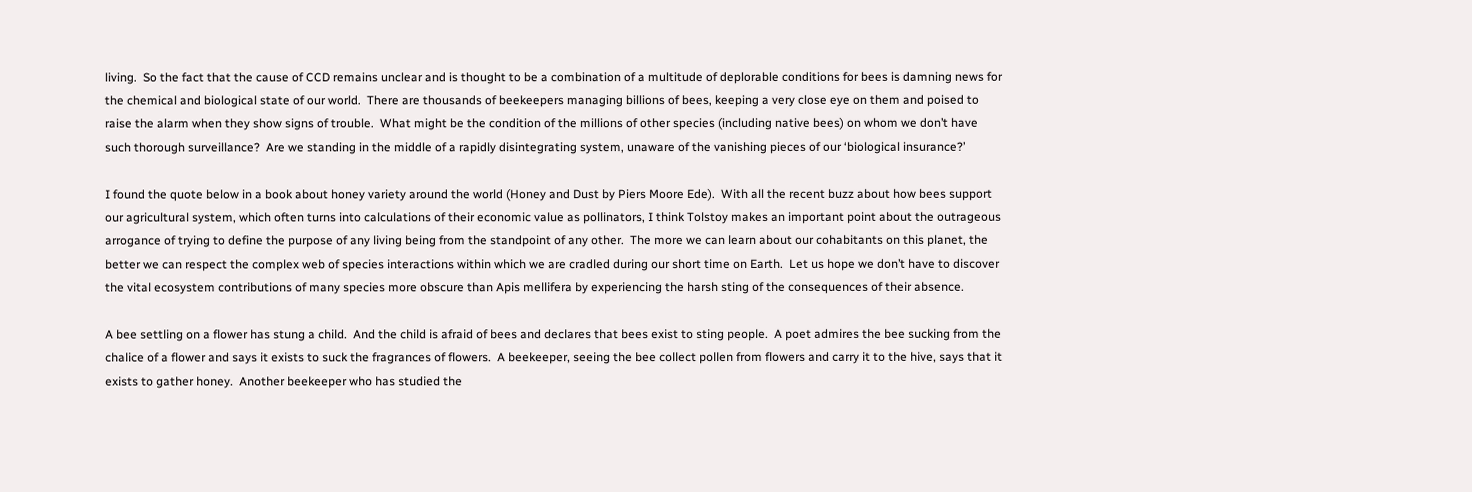living.  So the fact that the cause of CCD remains unclear and is thought to be a combination of a multitude of deplorable conditions for bees is damning news for the chemical and biological state of our world.  There are thousands of beekeepers managing billions of bees, keeping a very close eye on them and poised to raise the alarm when they show signs of trouble.  What might be the condition of the millions of other species (including native bees) on whom we don’t have such thorough surveillance?  Are we standing in the middle of a rapidly disintegrating system, unaware of the vanishing pieces of our ‘biological insurance?’

I found the quote below in a book about honey variety around the world (Honey and Dust by Piers Moore Ede).  With all the recent buzz about how bees support our agricultural system, which often turns into calculations of their economic value as pollinators, I think Tolstoy makes an important point about the outrageous arrogance of trying to define the purpose of any living being from the standpoint of any other.  The more we can learn about our cohabitants on this planet, the better we can respect the complex web of species interactions within which we are cradled during our short time on Earth.  Let us hope we don’t have to discover the vital ecosystem contributions of many species more obscure than Apis mellifera by experiencing the harsh sting of the consequences of their absence.

A bee settling on a flower has stung a child.  And the child is afraid of bees and declares that bees exist to sting people.  A poet admires the bee sucking from the chalice of a flower and says it exists to suck the fragrances of flowers.  A beekeeper, seeing the bee collect pollen from flowers and carry it to the hive, says that it exists to gather honey.  Another beekeeper who has studied the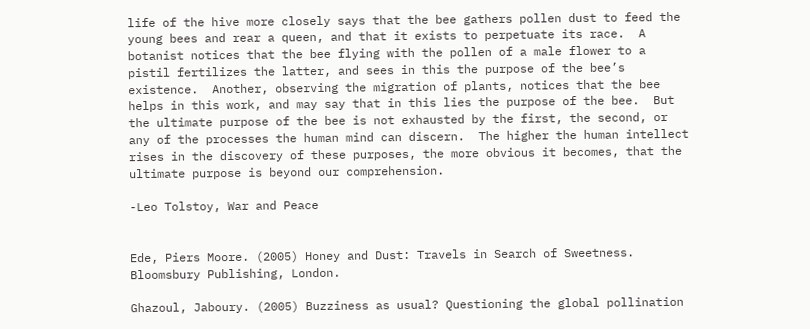life of the hive more closely says that the bee gathers pollen dust to feed the young bees and rear a queen, and that it exists to perpetuate its race.  A botanist notices that the bee flying with the pollen of a male flower to a pistil fertilizes the latter, and sees in this the purpose of the bee’s existence.  Another, observing the migration of plants, notices that the bee helps in this work, and may say that in this lies the purpose of the bee.  But the ultimate purpose of the bee is not exhausted by the first, the second, or any of the processes the human mind can discern.  The higher the human intellect rises in the discovery of these purposes, the more obvious it becomes, that the ultimate purpose is beyond our comprehension.

-Leo Tolstoy, War and Peace


Ede, Piers Moore. (2005) Honey and Dust: Travels in Search of Sweetness. Bloomsbury Publishing, London.

Ghazoul, Jaboury. (2005) Buzziness as usual? Questioning the global pollination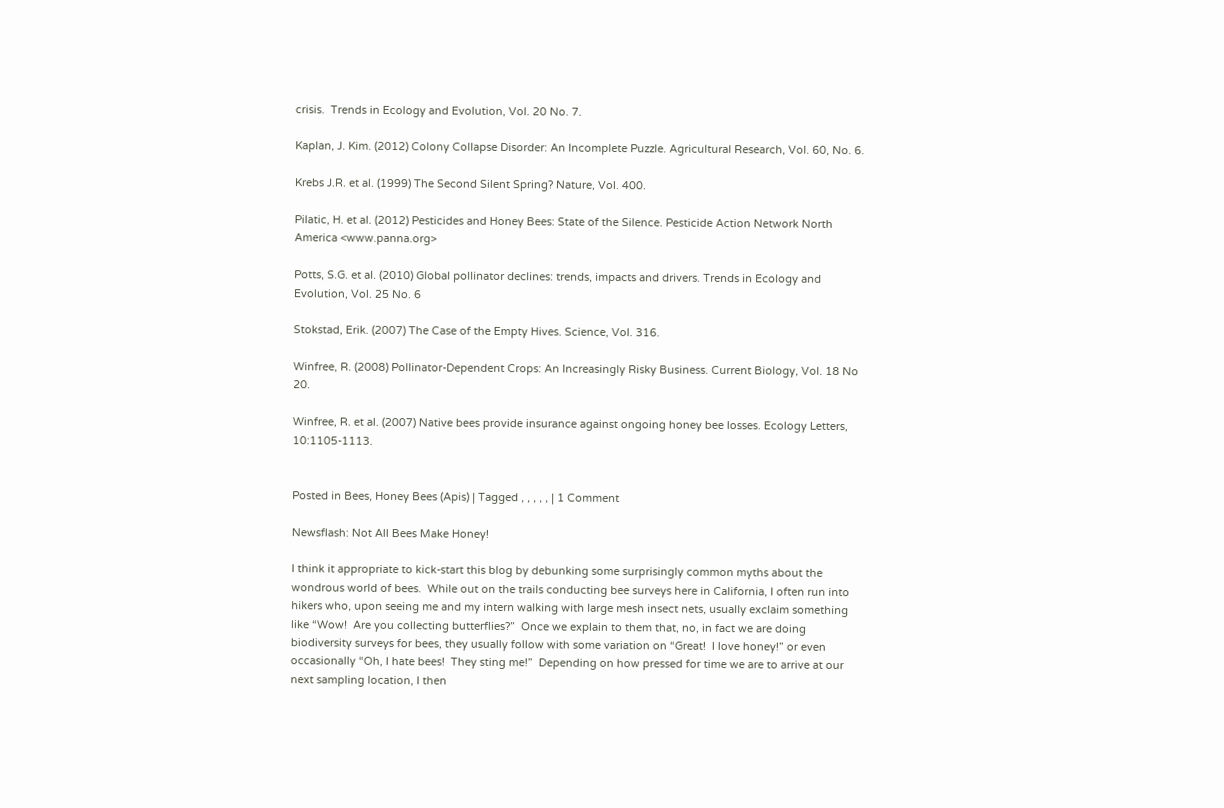crisis.  Trends in Ecology and Evolution, Vol. 20 No. 7.

Kaplan, J. Kim. (2012) Colony Collapse Disorder: An Incomplete Puzzle. Agricultural Research, Vol. 60, No. 6.

Krebs J.R. et al. (1999) The Second Silent Spring? Nature, Vol. 400.

Pilatic, H. et al. (2012) Pesticides and Honey Bees: State of the Silence. Pesticide Action Network North America <www.panna.org>

Potts, S.G. et al. (2010) Global pollinator declines: trends, impacts and drivers. Trends in Ecology and Evolution, Vol. 25 No. 6

Stokstad, Erik. (2007) The Case of the Empty Hives. Science, Vol. 316.

Winfree, R. (2008) Pollinator-Dependent Crops: An Increasingly Risky Business. Current Biology, Vol. 18 No 20.

Winfree, R. et al. (2007) Native bees provide insurance against ongoing honey bee losses. Ecology Letters, 10:1105-1113.


Posted in Bees, Honey Bees (Apis) | Tagged , , , , , | 1 Comment

Newsflash: Not All Bees Make Honey!

I think it appropriate to kick-start this blog by debunking some surprisingly common myths about the wondrous world of bees.  While out on the trails conducting bee surveys here in California, I often run into hikers who, upon seeing me and my intern walking with large mesh insect nets, usually exclaim something like “Wow!  Are you collecting butterflies?”  Once we explain to them that, no, in fact we are doing biodiversity surveys for bees, they usually follow with some variation on “Great!  I love honey!” or even occasionally “Oh, I hate bees!  They sting me!”  Depending on how pressed for time we are to arrive at our next sampling location, I then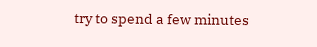try to spend a few minutes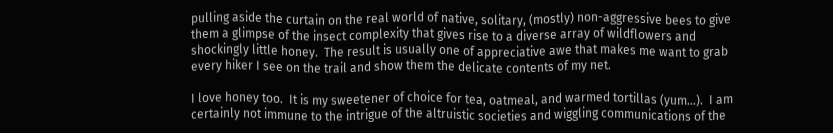pulling aside the curtain on the real world of native, solitary, (mostly) non-aggressive bees to give them a glimpse of the insect complexity that gives rise to a diverse array of wildflowers and shockingly little honey.  The result is usually one of appreciative awe that makes me want to grab every hiker I see on the trail and show them the delicate contents of my net.

I love honey too.  It is my sweetener of choice for tea, oatmeal, and warmed tortillas (yum…).  I am certainly not immune to the intrigue of the altruistic societies and wiggling communications of the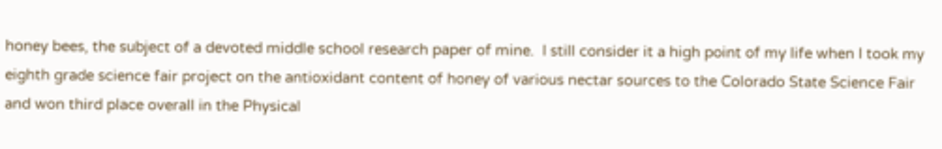honey bees, the subject of a devoted middle school research paper of mine.  I still consider it a high point of my life when I took my eighth grade science fair project on the antioxidant content of honey of various nectar sources to the Colorado State Science Fair and won third place overall in the Physical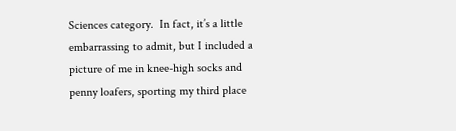Sciences category.  In fact, it’s a little embarrassing to admit, but I included a picture of me in knee-high socks and penny loafers, sporting my third place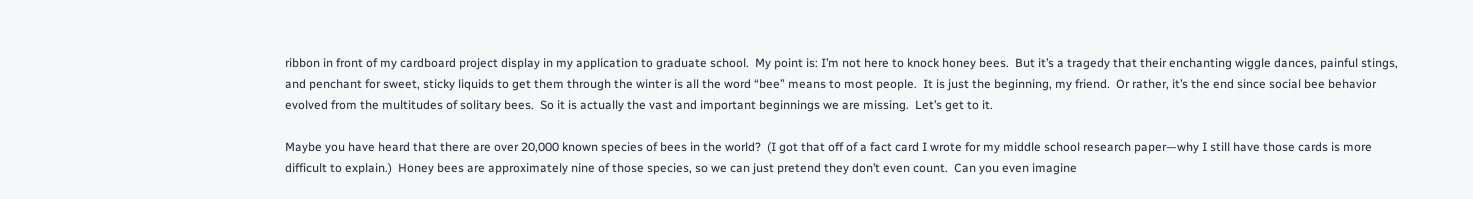ribbon in front of my cardboard project display in my application to graduate school.  My point is: I’m not here to knock honey bees.  But it’s a tragedy that their enchanting wiggle dances, painful stings, and penchant for sweet, sticky liquids to get them through the winter is all the word “bee” means to most people.  It is just the beginning, my friend.  Or rather, it’s the end since social bee behavior evolved from the multitudes of solitary bees.  So it is actually the vast and important beginnings we are missing.  Let’s get to it.

Maybe you have heard that there are over 20,000 known species of bees in the world?  (I got that off of a fact card I wrote for my middle school research paper—why I still have those cards is more difficult to explain.)  Honey bees are approximately nine of those species, so we can just pretend they don’t even count.  Can you even imagine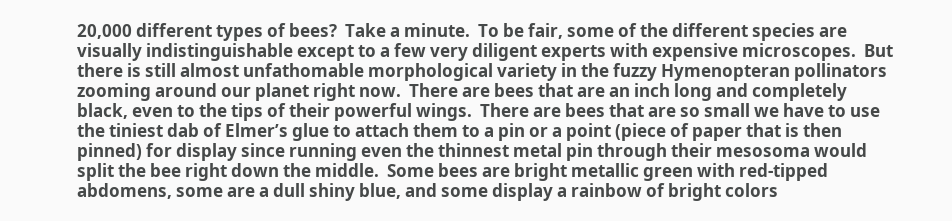20,000 different types of bees?  Take a minute.  To be fair, some of the different species are visually indistinguishable except to a few very diligent experts with expensive microscopes.  But there is still almost unfathomable morphological variety in the fuzzy Hymenopteran pollinators zooming around our planet right now.  There are bees that are an inch long and completely black, even to the tips of their powerful wings.  There are bees that are so small we have to use the tiniest dab of Elmer’s glue to attach them to a pin or a point (piece of paper that is then pinned) for display since running even the thinnest metal pin through their mesosoma would split the bee right down the middle.  Some bees are bright metallic green with red-tipped abdomens, some are a dull shiny blue, and some display a rainbow of bright colors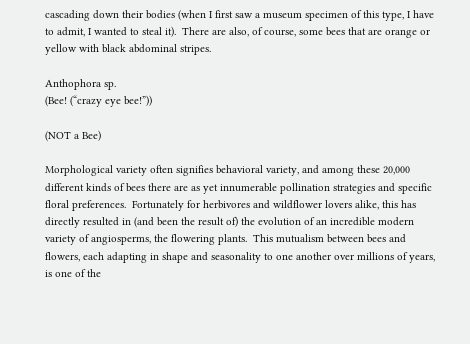cascading down their bodies (when I first saw a museum specimen of this type, I have to admit, I wanted to steal it).  There are also, of course, some bees that are orange or yellow with black abdominal stripes.

Anthophora sp.
(Bee! (“crazy eye bee!”))

(NOT a Bee)

Morphological variety often signifies behavioral variety, and among these 20,000 different kinds of bees there are as yet innumerable pollination strategies and specific floral preferences.  Fortunately for herbivores and wildflower lovers alike, this has directly resulted in (and been the result of) the evolution of an incredible modern variety of angiosperms, the flowering plants.  This mutualism between bees and flowers, each adapting in shape and seasonality to one another over millions of years, is one of the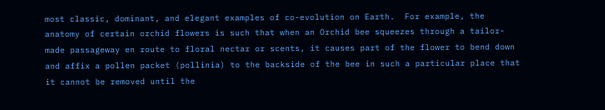most classic, dominant, and elegant examples of co-evolution on Earth.  For example, the anatomy of certain orchid flowers is such that when an Orchid bee squeezes through a tailor-made passageway en route to floral nectar or scents, it causes part of the flower to bend down and affix a pollen packet (pollinia) to the backside of the bee in such a particular place that it cannot be removed until the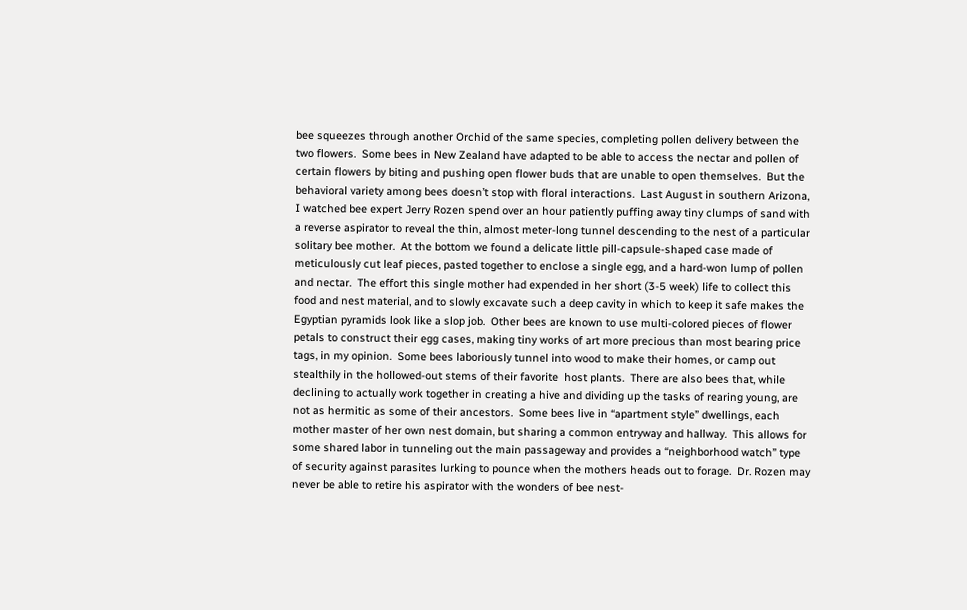bee squeezes through another Orchid of the same species, completing pollen delivery between the two flowers.  Some bees in New Zealand have adapted to be able to access the nectar and pollen of certain flowers by biting and pushing open flower buds that are unable to open themselves.  But the behavioral variety among bees doesn’t stop with floral interactions.  Last August in southern Arizona, I watched bee expert Jerry Rozen spend over an hour patiently puffing away tiny clumps of sand with a reverse aspirator to reveal the thin, almost meter-long tunnel descending to the nest of a particular solitary bee mother.  At the bottom we found a delicate little pill-capsule-shaped case made of meticulously cut leaf pieces, pasted together to enclose a single egg, and a hard-won lump of pollen and nectar.  The effort this single mother had expended in her short (3-5 week) life to collect this food and nest material, and to slowly excavate such a deep cavity in which to keep it safe makes the Egyptian pyramids look like a slop job.  Other bees are known to use multi-colored pieces of flower petals to construct their egg cases, making tiny works of art more precious than most bearing price tags, in my opinion.  Some bees laboriously tunnel into wood to make their homes, or camp out stealthily in the hollowed-out stems of their favorite  host plants.  There are also bees that, while declining to actually work together in creating a hive and dividing up the tasks of rearing young, are not as hermitic as some of their ancestors.  Some bees live in “apartment style” dwellings, each mother master of her own nest domain, but sharing a common entryway and hallway.  This allows for some shared labor in tunneling out the main passageway and provides a “neighborhood watch” type of security against parasites lurking to pounce when the mothers heads out to forage.  Dr. Rozen may never be able to retire his aspirator with the wonders of bee nest-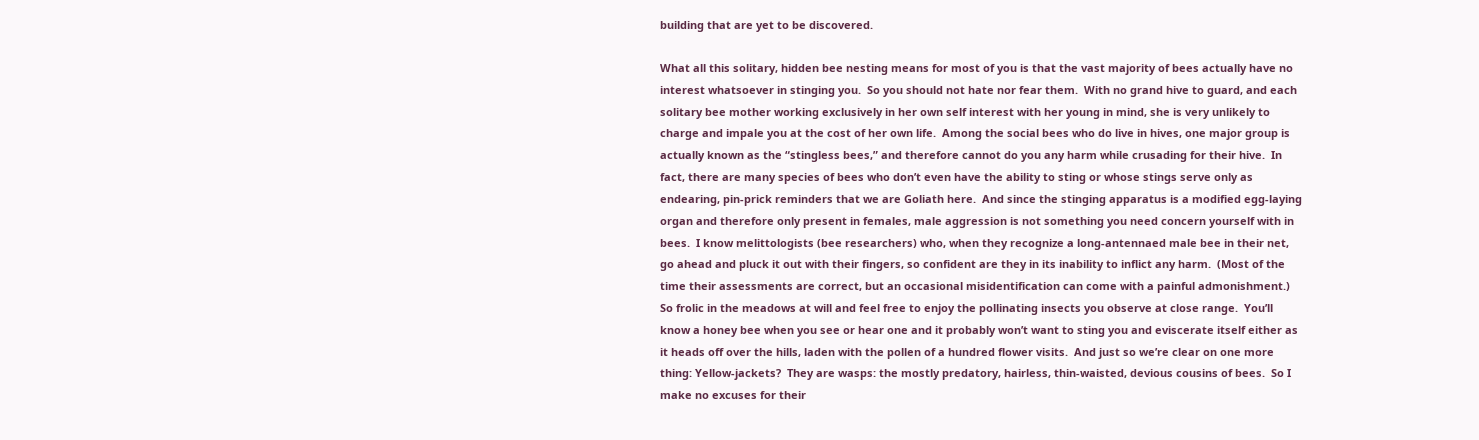building that are yet to be discovered.

What all this solitary, hidden bee nesting means for most of you is that the vast majority of bees actually have no interest whatsoever in stinging you.  So you should not hate nor fear them.  With no grand hive to guard, and each solitary bee mother working exclusively in her own self interest with her young in mind, she is very unlikely to charge and impale you at the cost of her own life.  Among the social bees who do live in hives, one major group is actually known as the “stingless bees,” and therefore cannot do you any harm while crusading for their hive.  In fact, there are many species of bees who don’t even have the ability to sting or whose stings serve only as endearing, pin-prick reminders that we are Goliath here.  And since the stinging apparatus is a modified egg-laying organ and therefore only present in females, male aggression is not something you need concern yourself with in bees.  I know melittologists (bee researchers) who, when they recognize a long-antennaed male bee in their net, go ahead and pluck it out with their fingers, so confident are they in its inability to inflict any harm.  (Most of the time their assessments are correct, but an occasional misidentification can come with a painful admonishment.)  So frolic in the meadows at will and feel free to enjoy the pollinating insects you observe at close range.  You’ll know a honey bee when you see or hear one and it probably won’t want to sting you and eviscerate itself either as it heads off over the hills, laden with the pollen of a hundred flower visits.  And just so we’re clear on one more thing: Yellow-jackets?  They are wasps: the mostly predatory, hairless, thin-waisted, devious cousins of bees.  So I make no excuses for their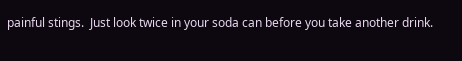painful stings.  Just look twice in your soda can before you take another drink.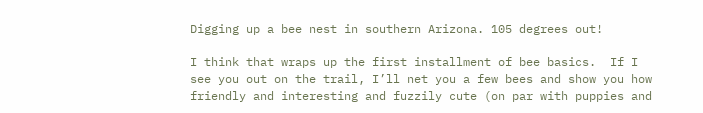Digging up a bee nest in southern Arizona. 105 degrees out!

I think that wraps up the first installment of bee basics.  If I see you out on the trail, I’ll net you a few bees and show you how friendly and interesting and fuzzily cute (on par with puppies and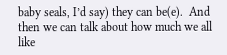baby seals, I’d say) they can be(e).  And then we can talk about how much we all like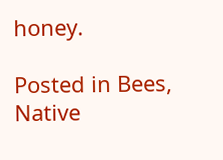honey.

Posted in Bees, Native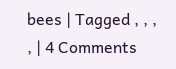bees | Tagged , , , , | 4 Comments